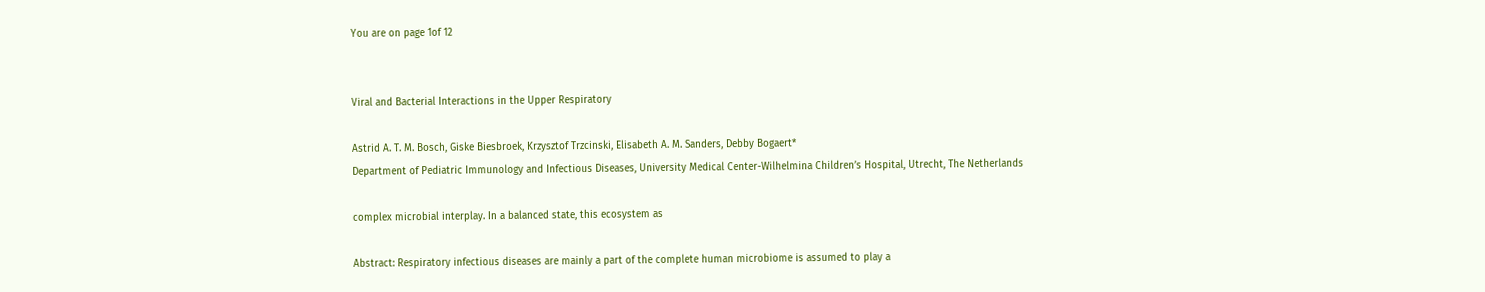You are on page 1of 12


Viral and Bacterial Interactions in the Upper Respiratory

Astrid A. T. M. Bosch, Giske Biesbroek, Krzysztof Trzcinski, Elisabeth A. M. Sanders, Debby Bogaert*
Department of Pediatric Immunology and Infectious Diseases, University Medical Center-Wilhelmina Children’s Hospital, Utrecht, The Netherlands

complex microbial interplay. In a balanced state, this ecosystem as

Abstract: Respiratory infectious diseases are mainly a part of the complete human microbiome is assumed to play a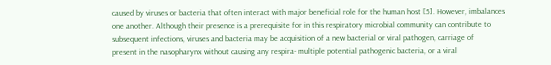caused by viruses or bacteria that often interact with major beneficial role for the human host [5]. However, imbalances
one another. Although their presence is a prerequisite for in this respiratory microbial community can contribute to
subsequent infections, viruses and bacteria may be acquisition of a new bacterial or viral pathogen, carriage of
present in the nasopharynx without causing any respira- multiple potential pathogenic bacteria, or a viral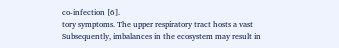co-infection [6].
tory symptoms. The upper respiratory tract hosts a vast Subsequently, imbalances in the ecosystem may result in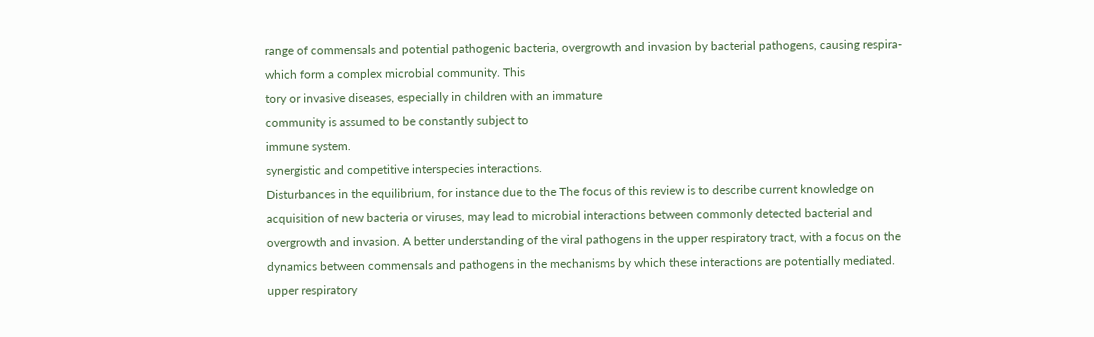range of commensals and potential pathogenic bacteria, overgrowth and invasion by bacterial pathogens, causing respira-
which form a complex microbial community. This
tory or invasive diseases, especially in children with an immature
community is assumed to be constantly subject to
immune system.
synergistic and competitive interspecies interactions.
Disturbances in the equilibrium, for instance due to the The focus of this review is to describe current knowledge on
acquisition of new bacteria or viruses, may lead to microbial interactions between commonly detected bacterial and
overgrowth and invasion. A better understanding of the viral pathogens in the upper respiratory tract, with a focus on the
dynamics between commensals and pathogens in the mechanisms by which these interactions are potentially mediated.
upper respiratory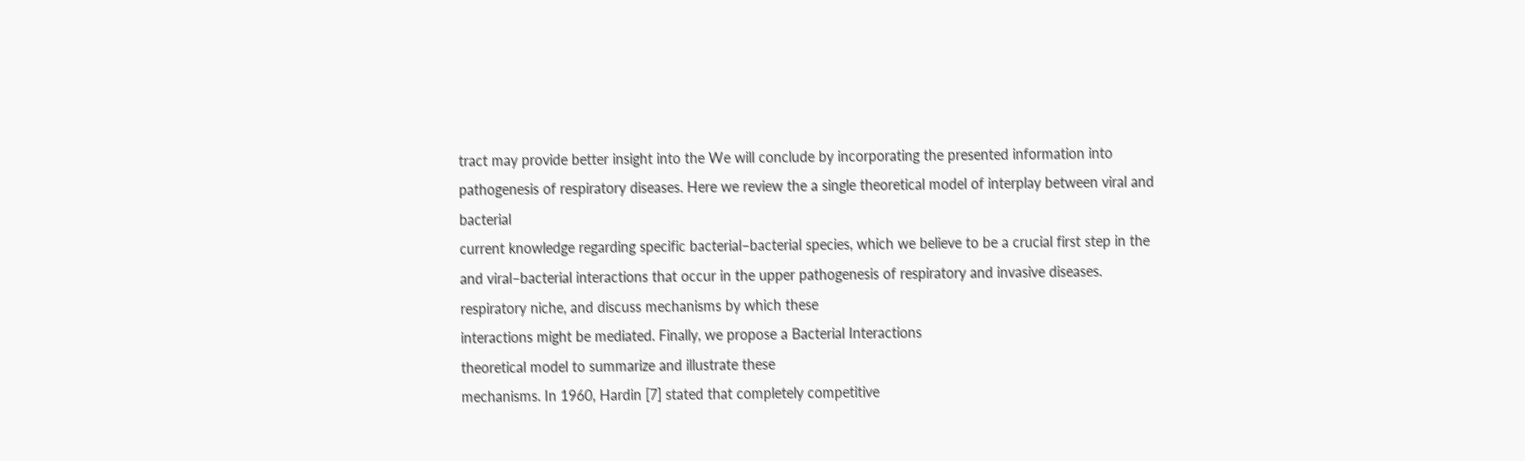tract may provide better insight into the We will conclude by incorporating the presented information into
pathogenesis of respiratory diseases. Here we review the a single theoretical model of interplay between viral and bacterial
current knowledge regarding specific bacterial–bacterial species, which we believe to be a crucial first step in the
and viral–bacterial interactions that occur in the upper pathogenesis of respiratory and invasive diseases.
respiratory niche, and discuss mechanisms by which these
interactions might be mediated. Finally, we propose a Bacterial Interactions
theoretical model to summarize and illustrate these
mechanisms. In 1960, Hardin [7] stated that completely competitive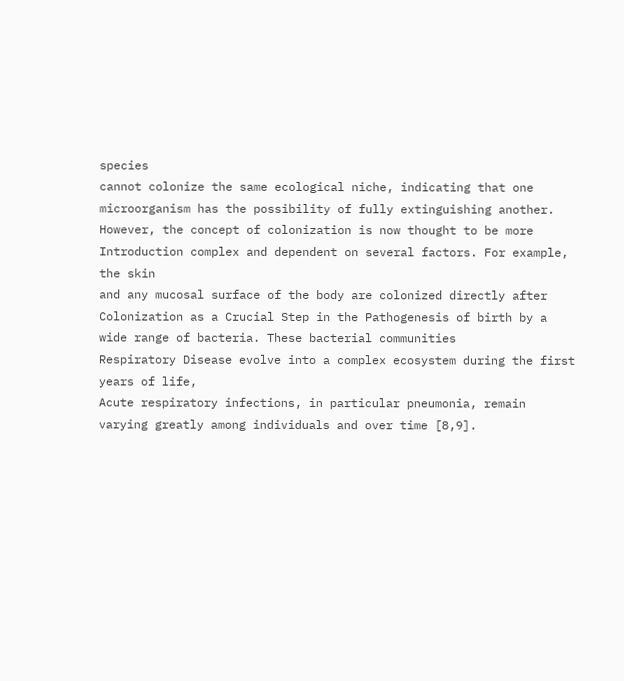species
cannot colonize the same ecological niche, indicating that one
microorganism has the possibility of fully extinguishing another.
However, the concept of colonization is now thought to be more
Introduction complex and dependent on several factors. For example, the skin
and any mucosal surface of the body are colonized directly after
Colonization as a Crucial Step in the Pathogenesis of birth by a wide range of bacteria. These bacterial communities
Respiratory Disease evolve into a complex ecosystem during the first years of life,
Acute respiratory infections, in particular pneumonia, remain varying greatly among individuals and over time [8,9].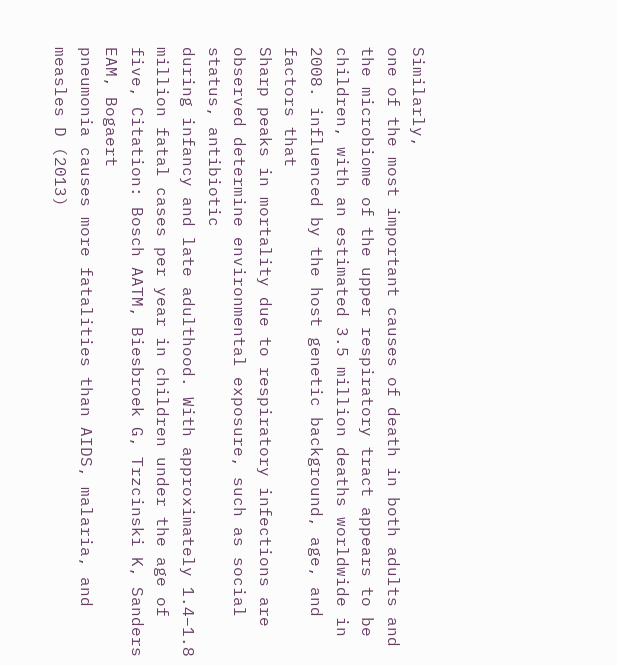Similarly,
one of the most important causes of death in both adults and the microbiome of the upper respiratory tract appears to be
children, with an estimated 3.5 million deaths worldwide in 2008. influenced by the host genetic background, age, and factors that
Sharp peaks in mortality due to respiratory infections are observed determine environmental exposure, such as social status, antibiotic
during infancy and late adulthood. With approximately 1.4–1.8
million fatal cases per year in children under the age of five, Citation: Bosch AATM, Biesbroek G, Trzcinski K, Sanders EAM, Bogaert
pneumonia causes more fatalities than AIDS, malaria, and measles D (2013)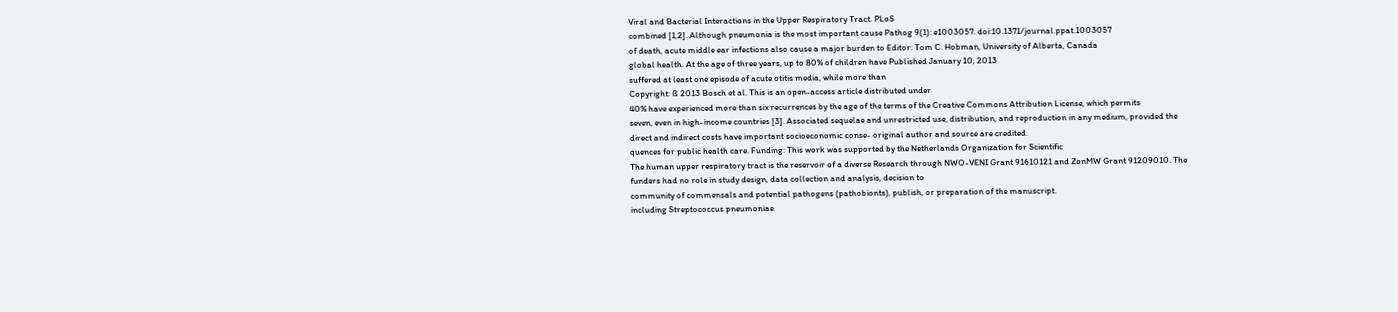Viral and Bacterial Interactions in the Upper Respiratory Tract. PLoS
combined [1,2]. Although pneumonia is the most important cause Pathog 9(1): e1003057. doi:10.1371/journal.ppat.1003057
of death, acute middle ear infections also cause a major burden to Editor: Tom C. Hobman, University of Alberta, Canada
global health. At the age of three years, up to 80% of children have Published January 10, 2013
suffered at least one episode of acute otitis media, while more than
Copyright: ß 2013 Bosch et al. This is an open-access article distributed under
40% have experienced more than six recurrences by the age of the terms of the Creative Commons Attribution License, which permits
seven, even in high-income countries [3]. Associated sequelae and unrestricted use, distribution, and reproduction in any medium, provided the
direct and indirect costs have important socioeconomic conse- original author and source are credited.
quences for public health care. Funding: This work was supported by the Netherlands Organization for Scientific
The human upper respiratory tract is the reservoir of a diverse Research through NWO-VENI Grant 91610121 and ZonMW Grant 91209010. The
funders had no role in study design, data collection and analysis, decision to
community of commensals and potential pathogens (pathobionts), publish, or preparation of the manuscript.
including Streptococcus pneumoniae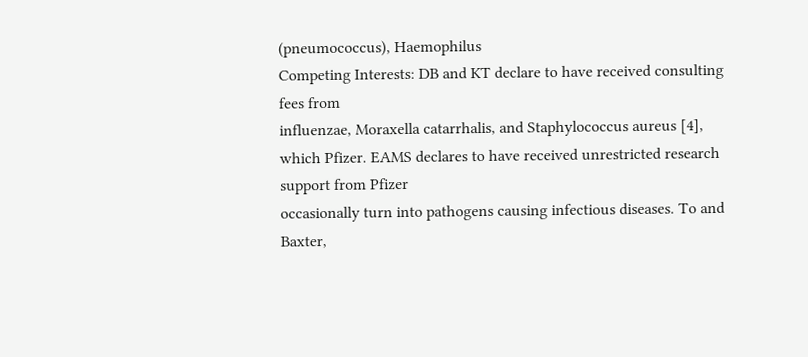(pneumococcus), Haemophilus
Competing Interests: DB and KT declare to have received consulting fees from
influenzae, Moraxella catarrhalis, and Staphylococcus aureus [4], which Pfizer. EAMS declares to have received unrestricted research support from Pfizer
occasionally turn into pathogens causing infectious diseases. To and Baxter,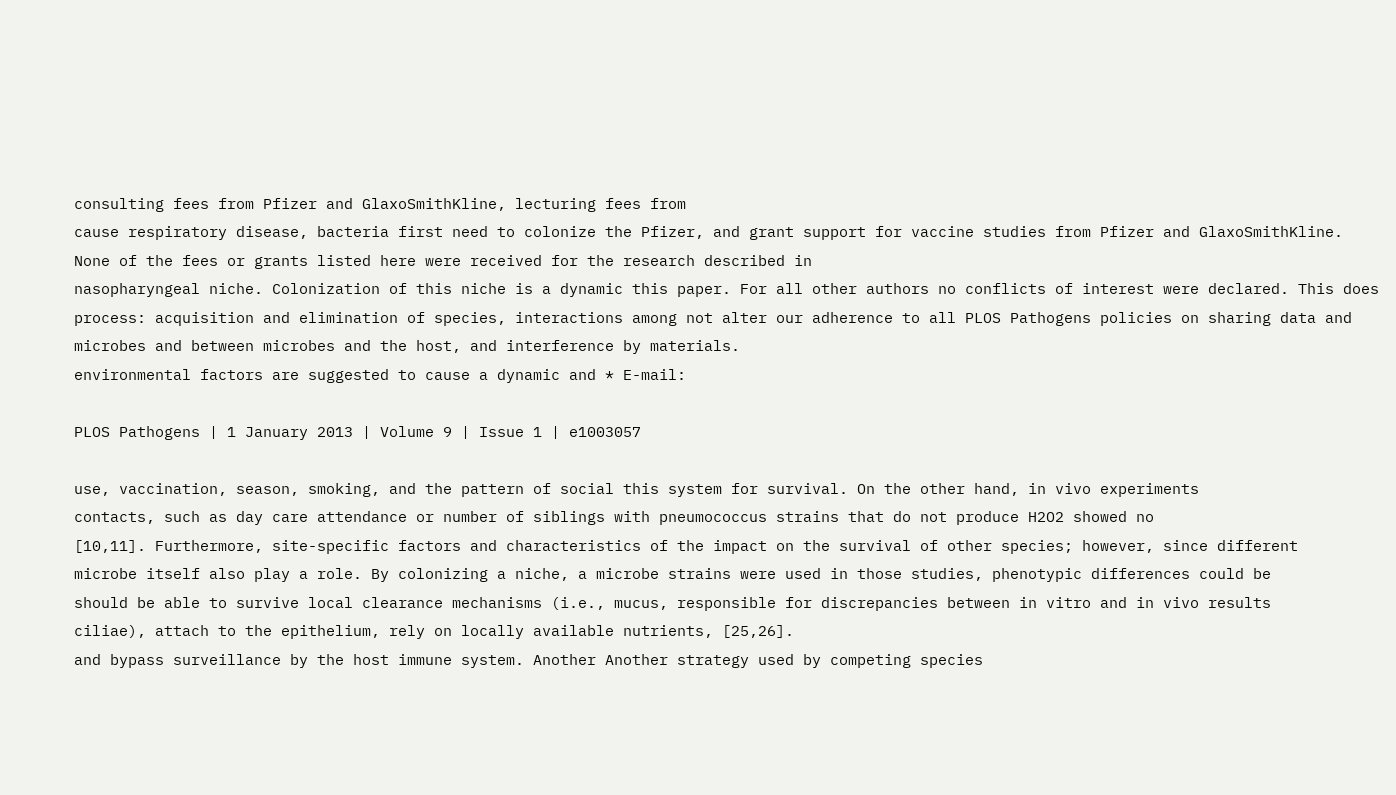consulting fees from Pfizer and GlaxoSmithKline, lecturing fees from
cause respiratory disease, bacteria first need to colonize the Pfizer, and grant support for vaccine studies from Pfizer and GlaxoSmithKline.
None of the fees or grants listed here were received for the research described in
nasopharyngeal niche. Colonization of this niche is a dynamic this paper. For all other authors no conflicts of interest were declared. This does
process: acquisition and elimination of species, interactions among not alter our adherence to all PLOS Pathogens policies on sharing data and
microbes and between microbes and the host, and interference by materials.
environmental factors are suggested to cause a dynamic and * E-mail:

PLOS Pathogens | 1 January 2013 | Volume 9 | Issue 1 | e1003057

use, vaccination, season, smoking, and the pattern of social this system for survival. On the other hand, in vivo experiments
contacts, such as day care attendance or number of siblings with pneumococcus strains that do not produce H2O2 showed no
[10,11]. Furthermore, site-specific factors and characteristics of the impact on the survival of other species; however, since different
microbe itself also play a role. By colonizing a niche, a microbe strains were used in those studies, phenotypic differences could be
should be able to survive local clearance mechanisms (i.e., mucus, responsible for discrepancies between in vitro and in vivo results
ciliae), attach to the epithelium, rely on locally available nutrients, [25,26].
and bypass surveillance by the host immune system. Another Another strategy used by competing species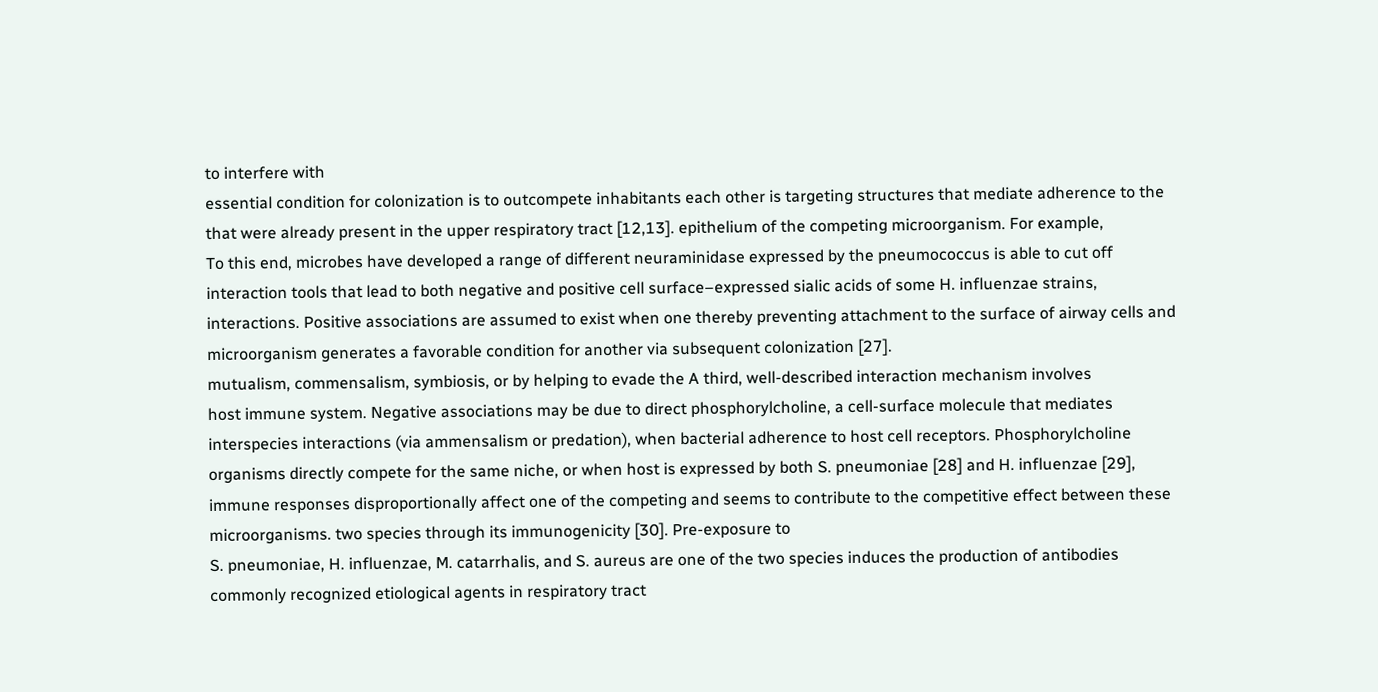to interfere with
essential condition for colonization is to outcompete inhabitants each other is targeting structures that mediate adherence to the
that were already present in the upper respiratory tract [12,13]. epithelium of the competing microorganism. For example,
To this end, microbes have developed a range of different neuraminidase expressed by the pneumococcus is able to cut off
interaction tools that lead to both negative and positive cell surface–expressed sialic acids of some H. influenzae strains,
interactions. Positive associations are assumed to exist when one thereby preventing attachment to the surface of airway cells and
microorganism generates a favorable condition for another via subsequent colonization [27].
mutualism, commensalism, symbiosis, or by helping to evade the A third, well-described interaction mechanism involves
host immune system. Negative associations may be due to direct phosphorylcholine, a cell-surface molecule that mediates
interspecies interactions (via ammensalism or predation), when bacterial adherence to host cell receptors. Phosphorylcholine
organisms directly compete for the same niche, or when host is expressed by both S. pneumoniae [28] and H. influenzae [29],
immune responses disproportionally affect one of the competing and seems to contribute to the competitive effect between these
microorganisms. two species through its immunogenicity [30]. Pre-exposure to
S. pneumoniae, H. influenzae, M. catarrhalis, and S. aureus are one of the two species induces the production of antibodies
commonly recognized etiological agents in respiratory tract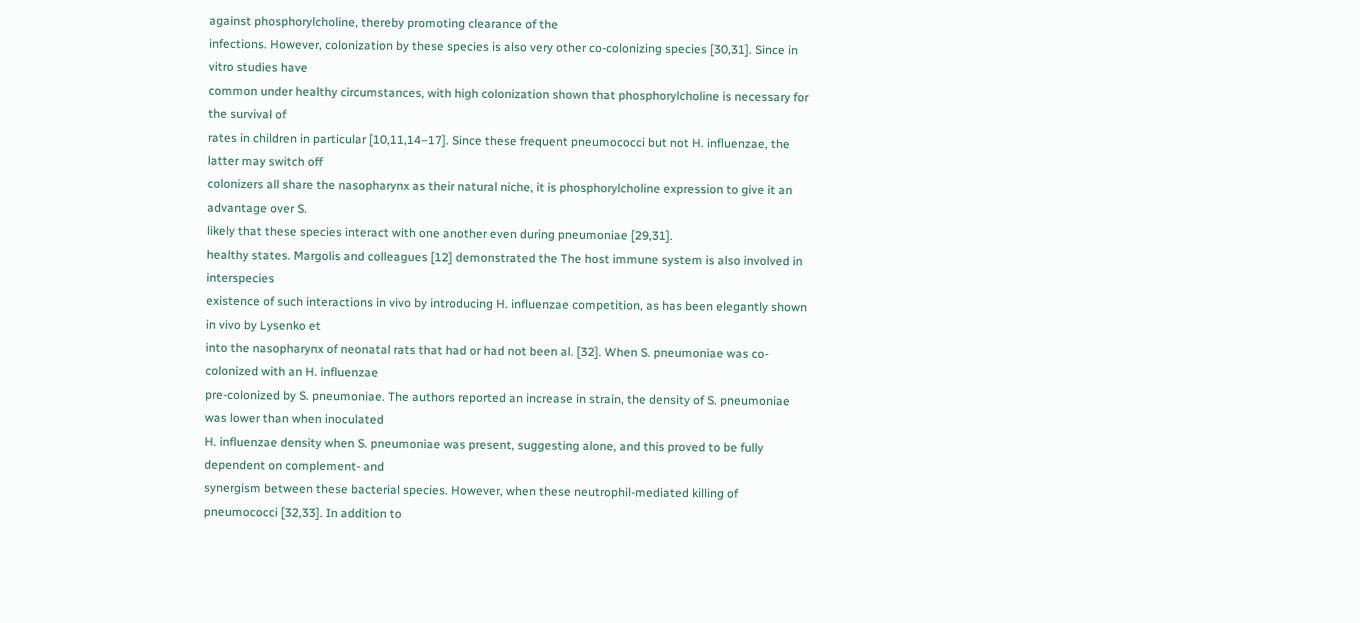against phosphorylcholine, thereby promoting clearance of the
infections. However, colonization by these species is also very other co-colonizing species [30,31]. Since in vitro studies have
common under healthy circumstances, with high colonization shown that phosphorylcholine is necessary for the survival of
rates in children in particular [10,11,14–17]. Since these frequent pneumococci but not H. influenzae, the latter may switch off
colonizers all share the nasopharynx as their natural niche, it is phosphorylcholine expression to give it an advantage over S.
likely that these species interact with one another even during pneumoniae [29,31].
healthy states. Margolis and colleagues [12] demonstrated the The host immune system is also involved in interspecies
existence of such interactions in vivo by introducing H. influenzae competition, as has been elegantly shown in vivo by Lysenko et
into the nasopharynx of neonatal rats that had or had not been al. [32]. When S. pneumoniae was co-colonized with an H. influenzae
pre-colonized by S. pneumoniae. The authors reported an increase in strain, the density of S. pneumoniae was lower than when inoculated
H. influenzae density when S. pneumoniae was present, suggesting alone, and this proved to be fully dependent on complement- and
synergism between these bacterial species. However, when these neutrophil-mediated killing of pneumococci [32,33]. In addition to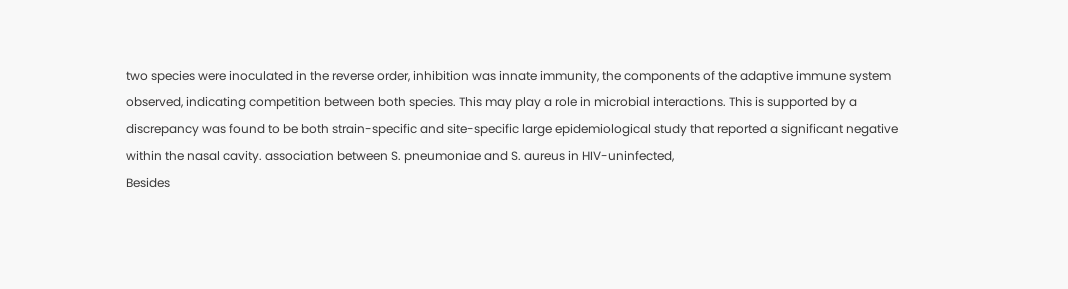two species were inoculated in the reverse order, inhibition was innate immunity, the components of the adaptive immune system
observed, indicating competition between both species. This may play a role in microbial interactions. This is supported by a
discrepancy was found to be both strain-specific and site-specific large epidemiological study that reported a significant negative
within the nasal cavity. association between S. pneumoniae and S. aureus in HIV-uninfected,
Besides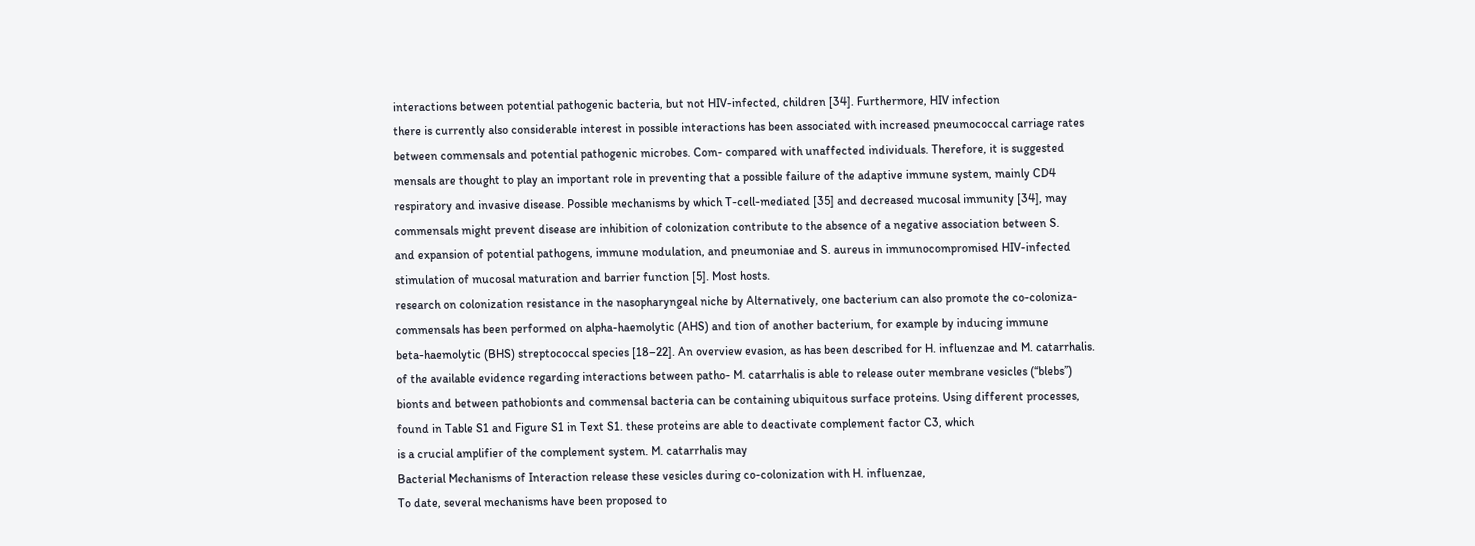interactions between potential pathogenic bacteria, but not HIV-infected, children [34]. Furthermore, HIV infection
there is currently also considerable interest in possible interactions has been associated with increased pneumococcal carriage rates
between commensals and potential pathogenic microbes. Com- compared with unaffected individuals. Therefore, it is suggested
mensals are thought to play an important role in preventing that a possible failure of the adaptive immune system, mainly CD4
respiratory and invasive disease. Possible mechanisms by which T-cell-mediated [35] and decreased mucosal immunity [34], may
commensals might prevent disease are inhibition of colonization contribute to the absence of a negative association between S.
and expansion of potential pathogens, immune modulation, and pneumoniae and S. aureus in immunocompromised HIV-infected
stimulation of mucosal maturation and barrier function [5]. Most hosts.
research on colonization resistance in the nasopharyngeal niche by Alternatively, one bacterium can also promote the co-coloniza-
commensals has been performed on alpha-haemolytic (AHS) and tion of another bacterium, for example by inducing immune
beta-haemolytic (BHS) streptococcal species [18–22]. An overview evasion, as has been described for H. influenzae and M. catarrhalis.
of the available evidence regarding interactions between patho- M. catarrhalis is able to release outer membrane vesicles (‘‘blebs’’)
bionts and between pathobionts and commensal bacteria can be containing ubiquitous surface proteins. Using different processes,
found in Table S1 and Figure S1 in Text S1. these proteins are able to deactivate complement factor C3, which
is a crucial amplifier of the complement system. M. catarrhalis may
Bacterial Mechanisms of Interaction release these vesicles during co-colonization with H. influenzae,
To date, several mechanisms have been proposed to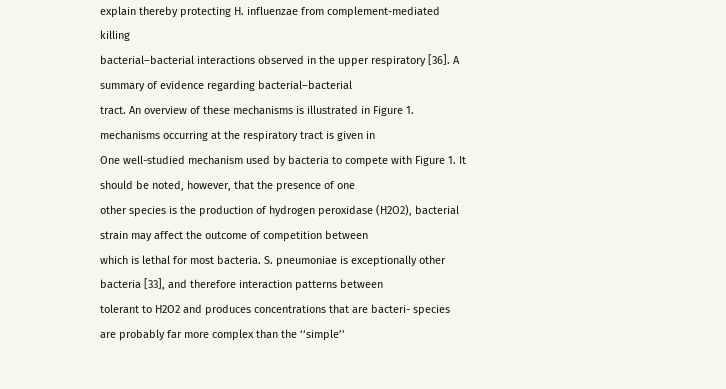explain thereby protecting H. influenzae from complement-mediated killing
bacterial–bacterial interactions observed in the upper respiratory [36]. A summary of evidence regarding bacterial–bacterial
tract. An overview of these mechanisms is illustrated in Figure 1. mechanisms occurring at the respiratory tract is given in
One well-studied mechanism used by bacteria to compete with Figure 1. It should be noted, however, that the presence of one
other species is the production of hydrogen peroxidase (H2O2), bacterial strain may affect the outcome of competition between
which is lethal for most bacteria. S. pneumoniae is exceptionally other bacteria [33], and therefore interaction patterns between
tolerant to H2O2 and produces concentrations that are bacteri- species are probably far more complex than the ‘‘simple’’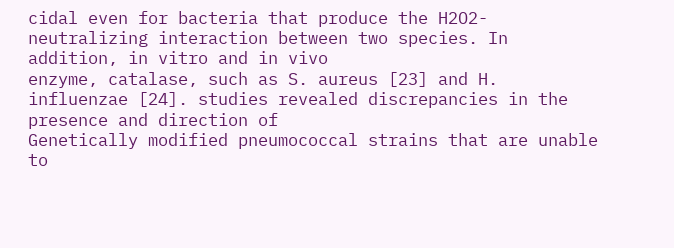cidal even for bacteria that produce the H2O2-neutralizing interaction between two species. In addition, in vitro and in vivo
enzyme, catalase, such as S. aureus [23] and H. influenzae [24]. studies revealed discrepancies in the presence and direction of
Genetically modified pneumococcal strains that are unable to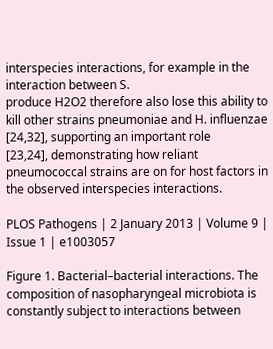interspecies interactions, for example in the interaction between S.
produce H2O2 therefore also lose this ability to kill other strains pneumoniae and H. influenzae [24,32], supporting an important role
[23,24], demonstrating how reliant pneumococcal strains are on for host factors in the observed interspecies interactions.

PLOS Pathogens | 2 January 2013 | Volume 9 | Issue 1 | e1003057

Figure 1. Bacterial–bacterial interactions. The composition of nasopharyngeal microbiota is constantly subject to interactions between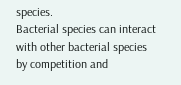species.
Bacterial species can interact with other bacterial species by competition and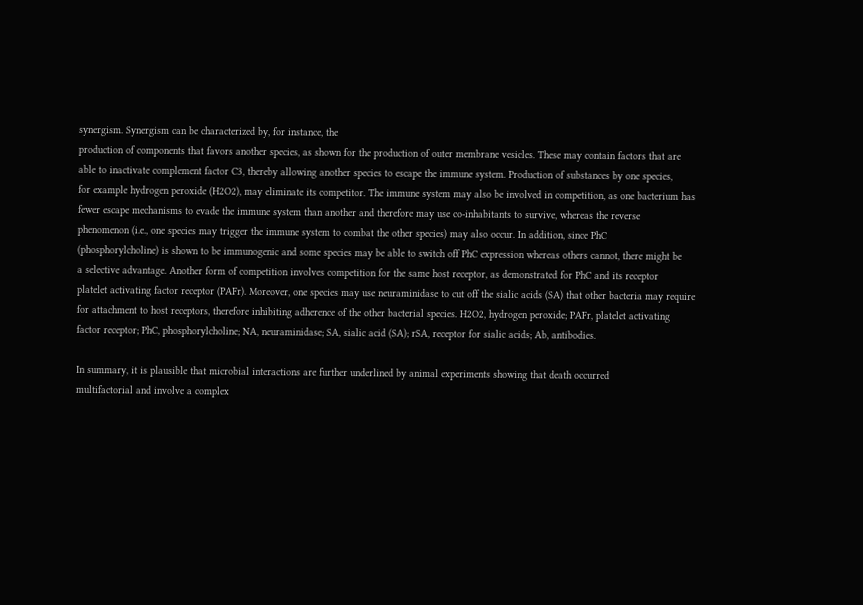synergism. Synergism can be characterized by, for instance, the
production of components that favors another species, as shown for the production of outer membrane vesicles. These may contain factors that are
able to inactivate complement factor C3, thereby allowing another species to escape the immune system. Production of substances by one species,
for example hydrogen peroxide (H2O2), may eliminate its competitor. The immune system may also be involved in competition, as one bacterium has
fewer escape mechanisms to evade the immune system than another and therefore may use co-inhabitants to survive, whereas the reverse
phenomenon (i.e., one species may trigger the immune system to combat the other species) may also occur. In addition, since PhC
(phosphorylcholine) is shown to be immunogenic and some species may be able to switch off PhC expression whereas others cannot, there might be
a selective advantage. Another form of competition involves competition for the same host receptor, as demonstrated for PhC and its receptor
platelet activating factor receptor (PAFr). Moreover, one species may use neuraminidase to cut off the sialic acids (SA) that other bacteria may require
for attachment to host receptors, therefore inhibiting adherence of the other bacterial species. H2O2, hydrogen peroxide; PAFr, platelet activating
factor receptor; PhC, phosphorylcholine; NA, neuraminidase; SA, sialic acid (SA); rSA, receptor for sialic acids; Ab, antibodies.

In summary, it is plausible that microbial interactions are further underlined by animal experiments showing that death occurred
multifactorial and involve a complex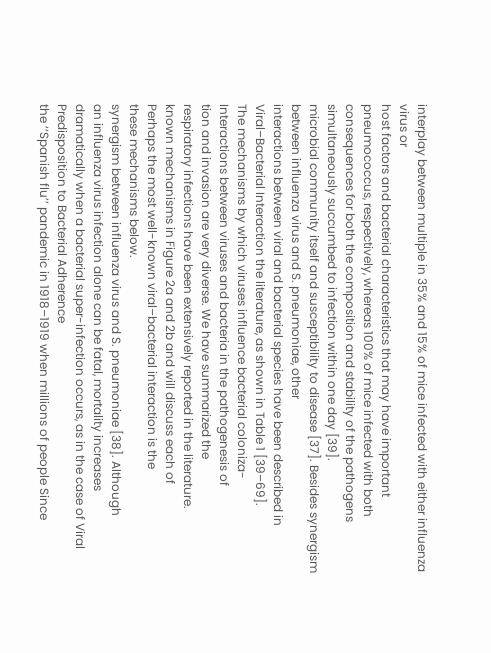interplay between multiple in 35% and 15% of mice infected with either influenza virus or
host factors and bacterial characteristics that may have important pneumococcus, respectively, whereas 100% of mice infected with both
consequences for both the composition and stability of the pathogens simultaneously succumbed to infection within one day [39].
microbial community itself and susceptibility to disease [37]. Besides synergism between influenza virus and S. pneumoniae, other
interactions between viral and bacterial species have been described in
Viral–Bacterial Interaction the literature, as shown in Table 1 [39–69].
The mechanisms by which viruses influence bacterial coloniza-
Interactions between viruses and bacteria in the pathogenesis of
tion and invasion are very diverse. We have summarized the
respiratory infections have been extensively reported in the literature.
known mechanisms in Figure 2a and 2b and will discuss each of
Perhaps the most well-known viral–bacterial interaction is the
these mechanisms below.
synergism between influenza virus and S. pneumoniae [38]. Although
an influenza virus infection alone can be fatal, mortality increases
dramatically when a bacterial super-infection occurs, as in the case of Viral Predisposition to Bacterial Adherence
the ‘‘Spanish flu’’ pandemic in 1918–1919 when millions of people Since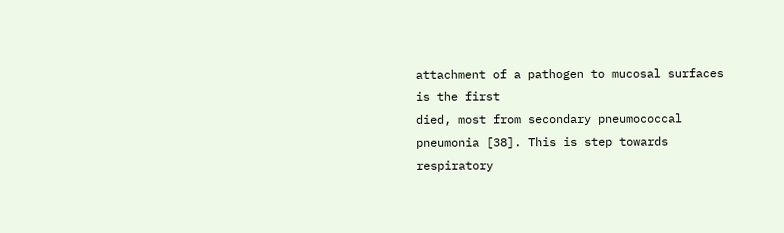attachment of a pathogen to mucosal surfaces is the first
died, most from secondary pneumococcal pneumonia [38]. This is step towards respiratory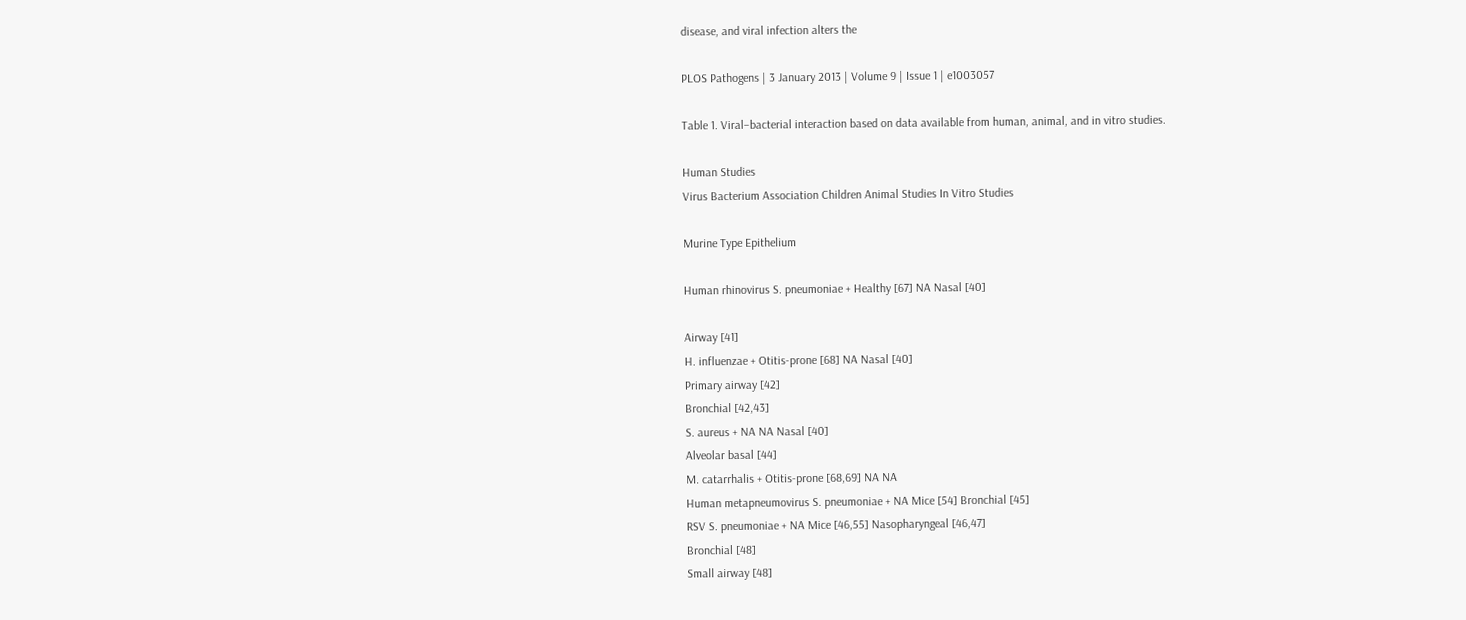disease, and viral infection alters the

PLOS Pathogens | 3 January 2013 | Volume 9 | Issue 1 | e1003057

Table 1. Viral–bacterial interaction based on data available from human, animal, and in vitro studies.

Human Studies
Virus Bacterium Association Children Animal Studies In Vitro Studies

Murine Type Epithelium

Human rhinovirus S. pneumoniae + Healthy [67] NA Nasal [40]

Airway [41]
H. influenzae + Otitis-prone [68] NA Nasal [40]
Primary airway [42]
Bronchial [42,43]
S. aureus + NA NA Nasal [40]
Alveolar basal [44]
M. catarrhalis + Otitis-prone [68,69] NA NA
Human metapneumovirus S. pneumoniae + NA Mice [54] Bronchial [45]
RSV S. pneumoniae + NA Mice [46,55] Nasopharyngeal [46,47]
Bronchial [48]
Small airway [48]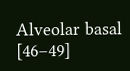Alveolar basal [46–49]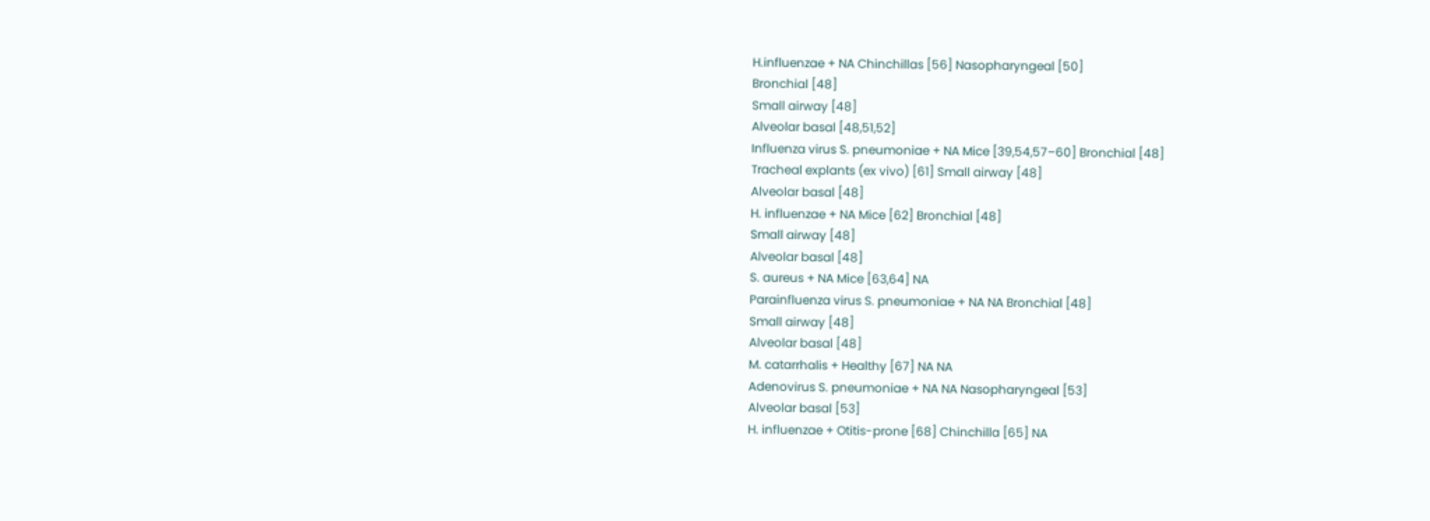H.influenzae + NA Chinchillas [56] Nasopharyngeal [50]
Bronchial [48]
Small airway [48]
Alveolar basal [48,51,52]
Influenza virus S. pneumoniae + NA Mice [39,54,57–60] Bronchial [48]
Tracheal explants (ex vivo) [61] Small airway [48]
Alveolar basal [48]
H. influenzae + NA Mice [62] Bronchial [48]
Small airway [48]
Alveolar basal [48]
S. aureus + NA Mice [63,64] NA
Parainfluenza virus S. pneumoniae + NA NA Bronchial [48]
Small airway [48]
Alveolar basal [48]
M. catarrhalis + Healthy [67] NA NA
Adenovirus S. pneumoniae + NA NA Nasopharyngeal [53]
Alveolar basal [53]
H. influenzae + Otitis-prone [68] Chinchilla [65] NA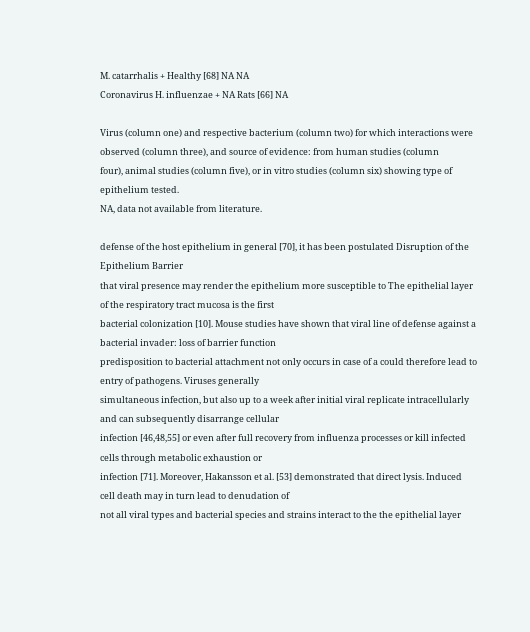M. catarrhalis + Healthy [68] NA NA
Coronavirus H. influenzae + NA Rats [66] NA

Virus (column one) and respective bacterium (column two) for which interactions were observed (column three), and source of evidence: from human studies (column
four), animal studies (column five), or in vitro studies (column six) showing type of epithelium tested.
NA, data not available from literature.

defense of the host epithelium in general [70], it has been postulated Disruption of the Epithelium Barrier
that viral presence may render the epithelium more susceptible to The epithelial layer of the respiratory tract mucosa is the first
bacterial colonization [10]. Mouse studies have shown that viral line of defense against a bacterial invader: loss of barrier function
predisposition to bacterial attachment not only occurs in case of a could therefore lead to entry of pathogens. Viruses generally
simultaneous infection, but also up to a week after initial viral replicate intracellularly and can subsequently disarrange cellular
infection [46,48,55] or even after full recovery from influenza processes or kill infected cells through metabolic exhaustion or
infection [71]. Moreover, Hakansson et al. [53] demonstrated that direct lysis. Induced cell death may in turn lead to denudation of
not all viral types and bacterial species and strains interact to the the epithelial layer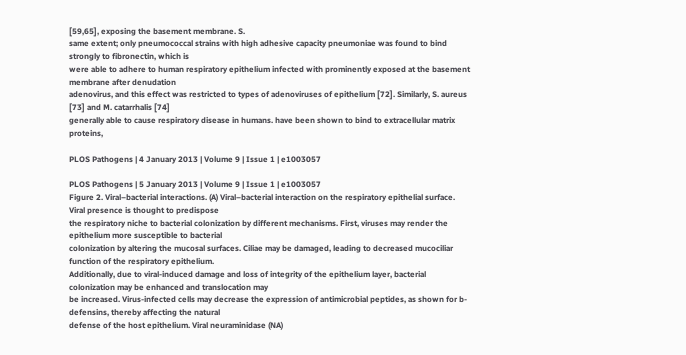[59,65], exposing the basement membrane. S.
same extent; only pneumococcal strains with high adhesive capacity pneumoniae was found to bind strongly to fibronectin, which is
were able to adhere to human respiratory epithelium infected with prominently exposed at the basement membrane after denudation
adenovirus, and this effect was restricted to types of adenoviruses of epithelium [72]. Similarly, S. aureus [73] and M. catarrhalis [74]
generally able to cause respiratory disease in humans. have been shown to bind to extracellular matrix proteins,

PLOS Pathogens | 4 January 2013 | Volume 9 | Issue 1 | e1003057

PLOS Pathogens | 5 January 2013 | Volume 9 | Issue 1 | e1003057
Figure 2. Viral–bacterial interactions. (A) Viral–bacterial interaction on the respiratory epithelial surface. Viral presence is thought to predispose
the respiratory niche to bacterial colonization by different mechanisms. First, viruses may render the epithelium more susceptible to bacterial
colonization by altering the mucosal surfaces. Ciliae may be damaged, leading to decreased mucociliar function of the respiratory epithelium.
Additionally, due to viral-induced damage and loss of integrity of the epithelium layer, bacterial colonization may be enhanced and translocation may
be increased. Virus-infected cells may decrease the expression of antimicrobial peptides, as shown for b-defensins, thereby affecting the natural
defense of the host epithelium. Viral neuraminidase (NA)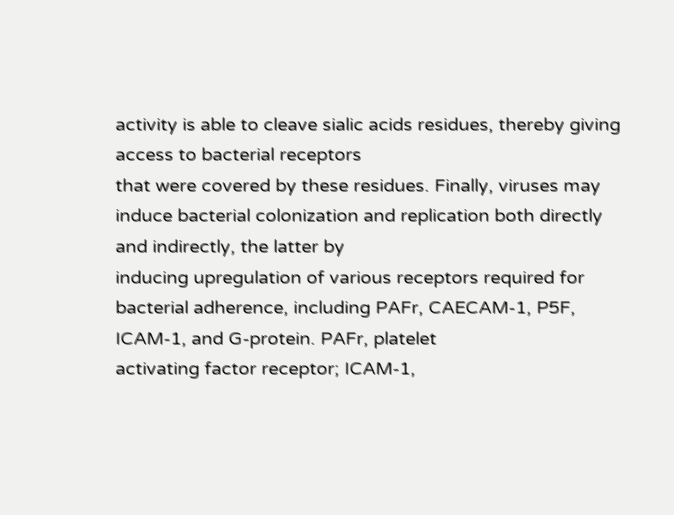activity is able to cleave sialic acids residues, thereby giving access to bacterial receptors
that were covered by these residues. Finally, viruses may induce bacterial colonization and replication both directly and indirectly, the latter by
inducing upregulation of various receptors required for bacterial adherence, including PAFr, CAECAM-1, P5F, ICAM-1, and G-protein. PAFr, platelet
activating factor receptor; ICAM-1,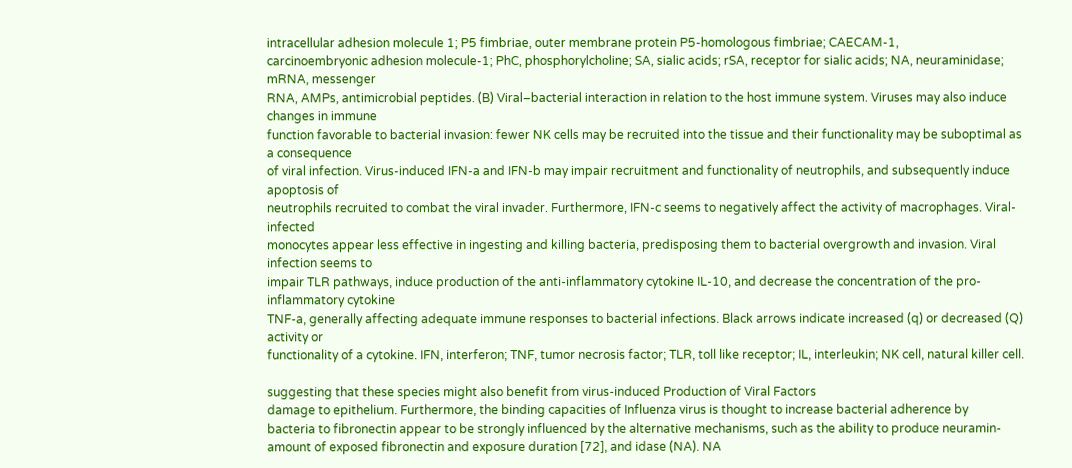intracellular adhesion molecule 1; P5 fimbriae, outer membrane protein P5-homologous fimbriae; CAECAM-1,
carcinoembryonic adhesion molecule-1; PhC, phosphorylcholine; SA, sialic acids; rSA, receptor for sialic acids; NA, neuraminidase; mRNA, messenger
RNA, AMPs, antimicrobial peptides. (B) Viral–bacterial interaction in relation to the host immune system. Viruses may also induce changes in immune
function favorable to bacterial invasion: fewer NK cells may be recruited into the tissue and their functionality may be suboptimal as a consequence
of viral infection. Virus-induced IFN-a and IFN-b may impair recruitment and functionality of neutrophils, and subsequently induce apoptosis of
neutrophils recruited to combat the viral invader. Furthermore, IFN-c seems to negatively affect the activity of macrophages. Viral-infected
monocytes appear less effective in ingesting and killing bacteria, predisposing them to bacterial overgrowth and invasion. Viral infection seems to
impair TLR pathways, induce production of the anti-inflammatory cytokine IL-10, and decrease the concentration of the pro-inflammatory cytokine
TNF-a, generally affecting adequate immune responses to bacterial infections. Black arrows indicate increased (q) or decreased (Q) activity or
functionality of a cytokine. IFN, interferon; TNF, tumor necrosis factor; TLR, toll like receptor; IL, interleukin; NK cell, natural killer cell.

suggesting that these species might also benefit from virus-induced Production of Viral Factors
damage to epithelium. Furthermore, the binding capacities of Influenza virus is thought to increase bacterial adherence by
bacteria to fibronectin appear to be strongly influenced by the alternative mechanisms, such as the ability to produce neuramin-
amount of exposed fibronectin and exposure duration [72], and idase (NA). NA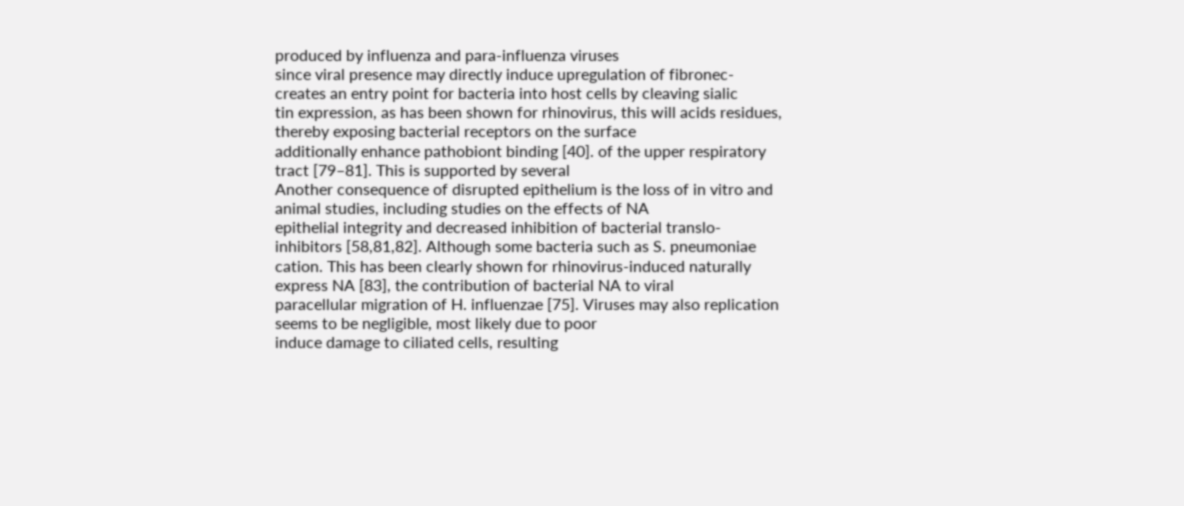produced by influenza and para-influenza viruses
since viral presence may directly induce upregulation of fibronec- creates an entry point for bacteria into host cells by cleaving sialic
tin expression, as has been shown for rhinovirus, this will acids residues, thereby exposing bacterial receptors on the surface
additionally enhance pathobiont binding [40]. of the upper respiratory tract [79–81]. This is supported by several
Another consequence of disrupted epithelium is the loss of in vitro and animal studies, including studies on the effects of NA
epithelial integrity and decreased inhibition of bacterial translo- inhibitors [58,81,82]. Although some bacteria such as S. pneumoniae
cation. This has been clearly shown for rhinovirus-induced naturally express NA [83], the contribution of bacterial NA to viral
paracellular migration of H. influenzae [75]. Viruses may also replication seems to be negligible, most likely due to poor
induce damage to ciliated cells, resulting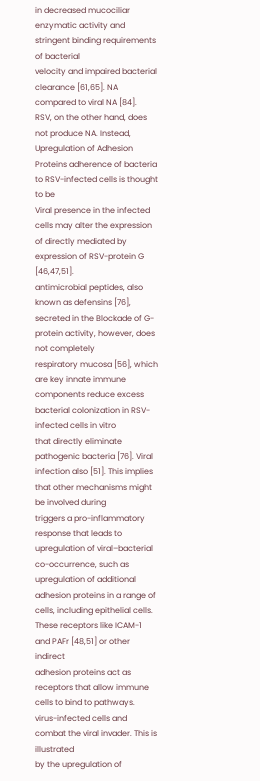in decreased mucociliar enzymatic activity and stringent binding requirements of bacterial
velocity and impaired bacterial clearance [61,65]. NA compared to viral NA [84].
RSV, on the other hand, does not produce NA. Instead,
Upregulation of Adhesion Proteins adherence of bacteria to RSV-infected cells is thought to be
Viral presence in the infected cells may alter the expression of directly mediated by expression of RSV-protein G [46,47,51].
antimicrobial peptides, also known as defensins [76], secreted in the Blockade of G-protein activity, however, does not completely
respiratory mucosa [56], which are key innate immune components reduce excess bacterial colonization in RSV-infected cells in vitro
that directly eliminate pathogenic bacteria [76]. Viral infection also [51]. This implies that other mechanisms might be involved during
triggers a pro-inflammatory response that leads to upregulation of viral–bacterial co-occurrence, such as upregulation of additional
adhesion proteins in a range of cells, including epithelial cells. These receptors like ICAM-1 and PAFr [48,51] or other indirect
adhesion proteins act as receptors that allow immune cells to bind to pathways.
virus-infected cells and combat the viral invader. This is illustrated
by the upregulation of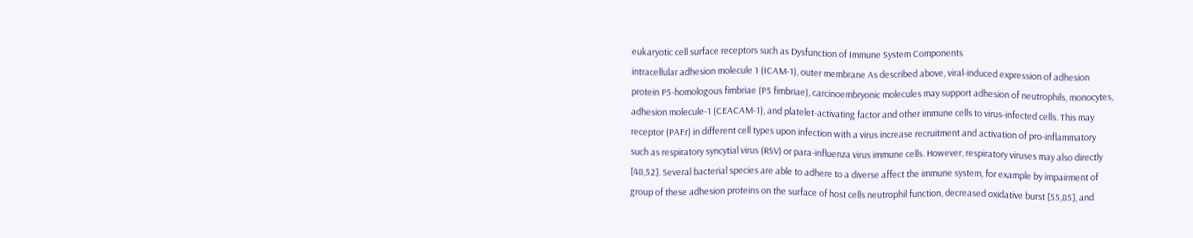eukaryotic cell surface receptors such as Dysfunction of Immune System Components
intracellular adhesion molecule 1 (ICAM-1), outer membrane As described above, viral-induced expression of adhesion
protein P5-homologous fimbriae (P5 fimbriae), carcinoembryonic molecules may support adhesion of neutrophils, monocytes,
adhesion molecule-1 (CEACAM-1), and platelet-activating factor and other immune cells to virus-infected cells. This may
receptor (PAFr) in different cell types upon infection with a virus increase recruitment and activation of pro-inflammatory
such as respiratory syncytial virus (RSV) or para-influenza virus immune cells. However, respiratory viruses may also directly
[48,52]. Several bacterial species are able to adhere to a diverse affect the immune system, for example by impairment of
group of these adhesion proteins on the surface of host cells neutrophil function, decreased oxidative burst [55,85], and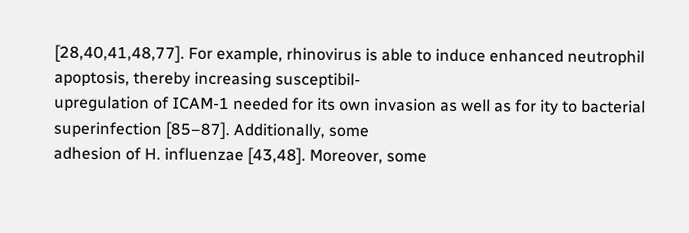[28,40,41,48,77]. For example, rhinovirus is able to induce enhanced neutrophil apoptosis, thereby increasing susceptibil-
upregulation of ICAM-1 needed for its own invasion as well as for ity to bacterial superinfection [85–87]. Additionally, some
adhesion of H. influenzae [43,48]. Moreover, some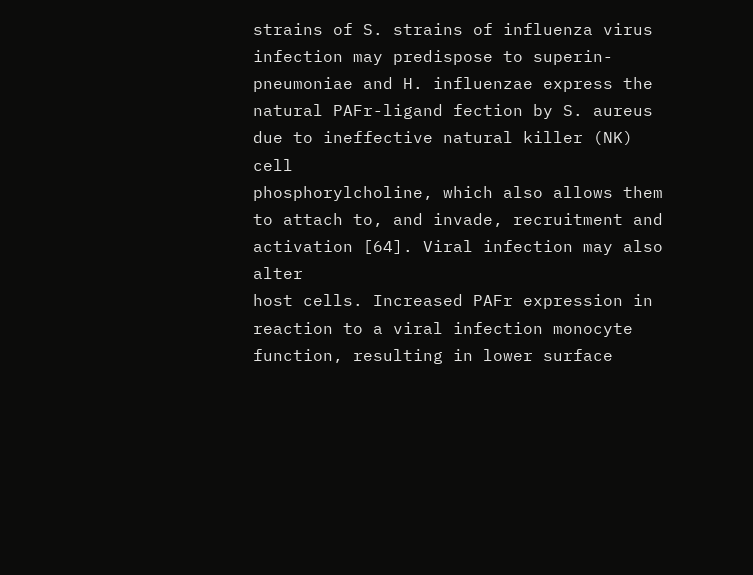strains of S. strains of influenza virus infection may predispose to superin-
pneumoniae and H. influenzae express the natural PAFr-ligand fection by S. aureus due to ineffective natural killer (NK) cell
phosphorylcholine, which also allows them to attach to, and invade, recruitment and activation [64]. Viral infection may also alter
host cells. Increased PAFr expression in reaction to a viral infection monocyte function, resulting in lower surface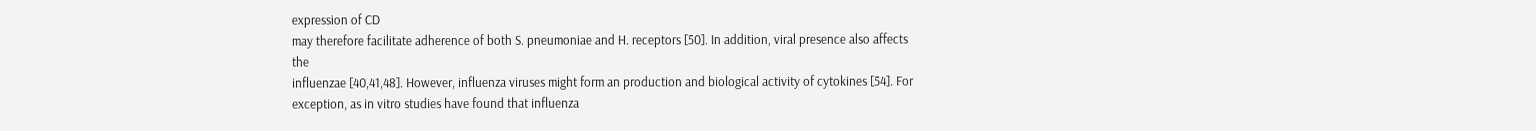expression of CD
may therefore facilitate adherence of both S. pneumoniae and H. receptors [50]. In addition, viral presence also affects the
influenzae [40,41,48]. However, influenza viruses might form an production and biological activity of cytokines [54]. For
exception, as in vitro studies have found that influenza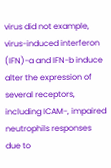virus did not example, virus-induced interferon (IFN)-a and IFN-b induce
alter the expression of several receptors, including ICAM-, impaired neutrophils responses due to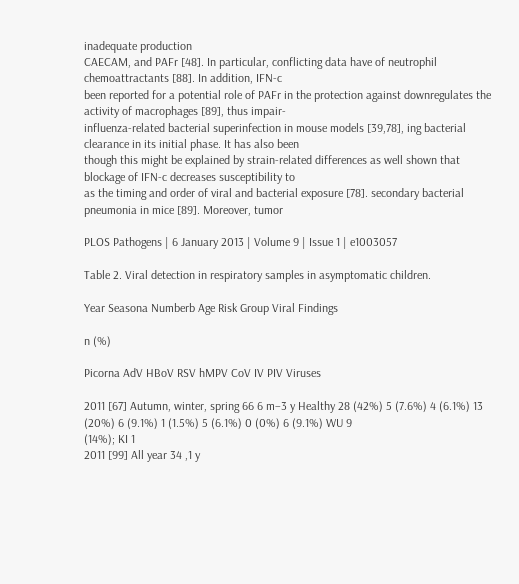inadequate production
CAECAM, and PAFr [48]. In particular, conflicting data have of neutrophil chemoattractants [88]. In addition, IFN-c
been reported for a potential role of PAFr in the protection against downregulates the activity of macrophages [89], thus impair-
influenza-related bacterial superinfection in mouse models [39,78], ing bacterial clearance in its initial phase. It has also been
though this might be explained by strain-related differences as well shown that blockage of IFN-c decreases susceptibility to
as the timing and order of viral and bacterial exposure [78]. secondary bacterial pneumonia in mice [89]. Moreover, tumor

PLOS Pathogens | 6 January 2013 | Volume 9 | Issue 1 | e1003057

Table 2. Viral detection in respiratory samples in asymptomatic children.

Year Seasona Numberb Age Risk Group Viral Findings

n (%)

Picorna AdV HBoV RSV hMPV CoV IV PIV Viruses

2011 [67] Autumn, winter, spring 66 6 m–3 y Healthy 28 (42%) 5 (7.6%) 4 (6.1%) 13 (20%) 6 (9.1%) 1 (1.5%) 5 (6.1%) 0 (0%) 6 (9.1%) WU 9
(14%); KI 1
2011 [99] All year 34 ,1 y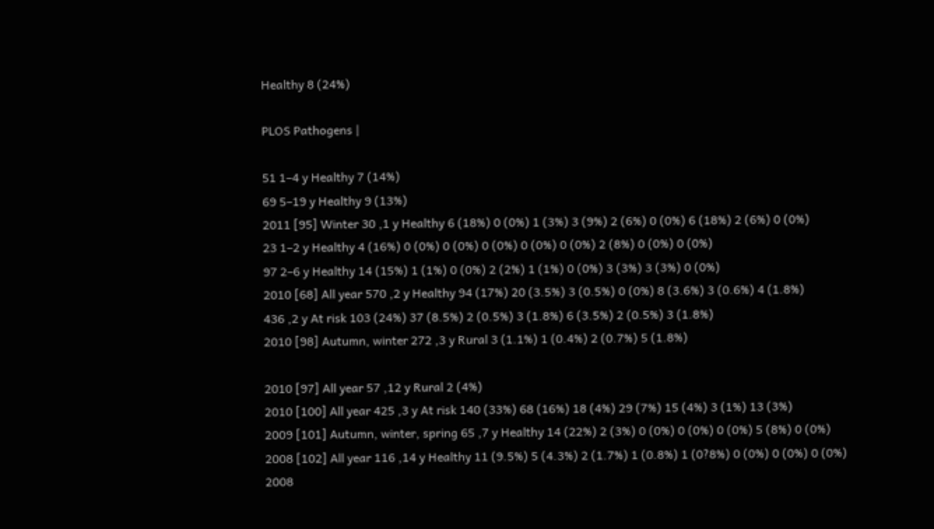Healthy 8 (24%)

PLOS Pathogens |

51 1–4 y Healthy 7 (14%)
69 5–19 y Healthy 9 (13%)
2011 [95] Winter 30 ,1 y Healthy 6 (18%) 0 (0%) 1 (3%) 3 (9%) 2 (6%) 0 (0%) 6 (18%) 2 (6%) 0 (0%)
23 1–2 y Healthy 4 (16%) 0 (0%) 0 (0%) 0 (0%) 0 (0%) 0 (0%) 2 (8%) 0 (0%) 0 (0%)
97 2–6 y Healthy 14 (15%) 1 (1%) 0 (0%) 2 (2%) 1 (1%) 0 (0%) 3 (3%) 3 (3%) 0 (0%)
2010 [68] All year 570 ,2 y Healthy 94 (17%) 20 (3.5%) 3 (0.5%) 0 (0%) 8 (3.6%) 3 (0.6%) 4 (1.8%)
436 ,2 y At risk 103 (24%) 37 (8.5%) 2 (0.5%) 3 (1.8%) 6 (3.5%) 2 (0.5%) 3 (1.8%)
2010 [98] Autumn, winter 272 ,3 y Rural 3 (1.1%) 1 (0.4%) 2 (0.7%) 5 (1.8%)

2010 [97] All year 57 ,12 y Rural 2 (4%)
2010 [100] All year 425 ,3 y At risk 140 (33%) 68 (16%) 18 (4%) 29 (7%) 15 (4%) 3 (1%) 13 (3%)
2009 [101] Autumn, winter, spring 65 ,7 y Healthy 14 (22%) 2 (3%) 0 (0%) 0 (0%) 0 (0%) 5 (8%) 0 (0%)
2008 [102] All year 116 ,14 y Healthy 11 (9.5%) 5 (4.3%) 2 (1.7%) 1 (0.8%) 1 (0?8%) 0 (0%) 0 (0%) 0 (0%)
2008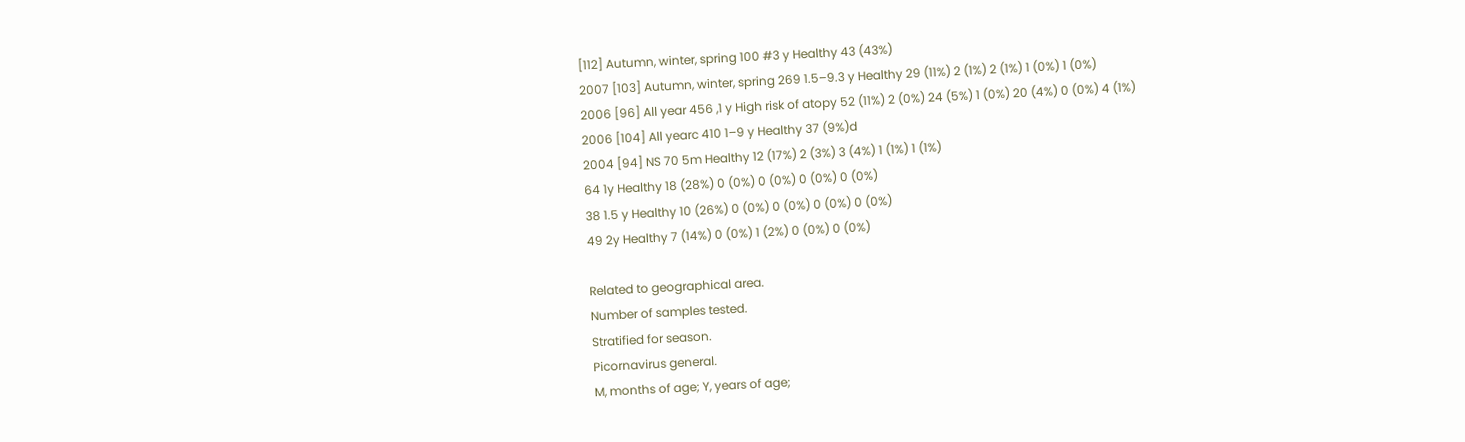[112] Autumn, winter, spring 100 #3 y Healthy 43 (43%)
2007 [103] Autumn, winter, spring 269 1.5–9.3 y Healthy 29 (11%) 2 (1%) 2 (1%) 1 (0%) 1 (0%)
2006 [96] All year 456 ,1 y High risk of atopy 52 (11%) 2 (0%) 24 (5%) 1 (0%) 20 (4%) 0 (0%) 4 (1%)
2006 [104] All yearc 410 1–9 y Healthy 37 (9%)d
2004 [94] NS 70 5m Healthy 12 (17%) 2 (3%) 3 (4%) 1 (1%) 1 (1%)
64 1y Healthy 18 (28%) 0 (0%) 0 (0%) 0 (0%) 0 (0%)
38 1.5 y Healthy 10 (26%) 0 (0%) 0 (0%) 0 (0%) 0 (0%)
49 2y Healthy 7 (14%) 0 (0%) 1 (2%) 0 (0%) 0 (0%)

Related to geographical area.
Number of samples tested.
Stratified for season.
Picornavirus general.
M, months of age; Y, years of age;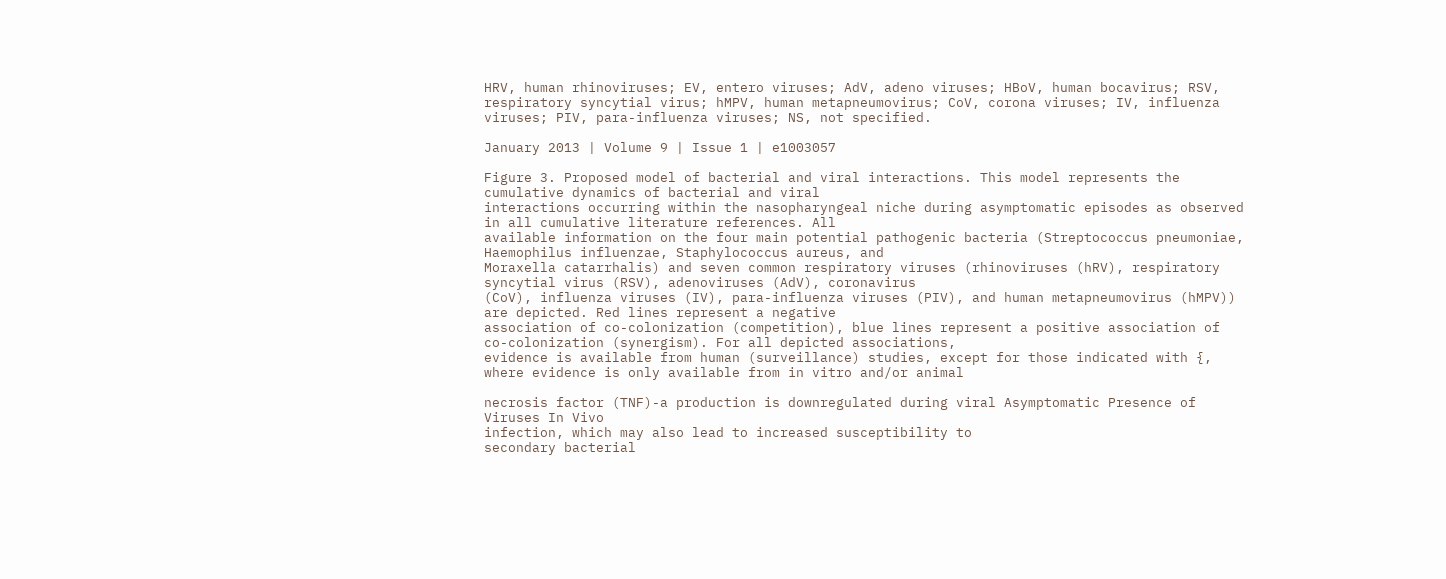HRV, human rhinoviruses; EV, entero viruses; AdV, adeno viruses; HBoV, human bocavirus; RSV, respiratory syncytial virus; hMPV, human metapneumovirus; CoV, corona viruses; IV, influenza
viruses; PIV, para-influenza viruses; NS, not specified.

January 2013 | Volume 9 | Issue 1 | e1003057

Figure 3. Proposed model of bacterial and viral interactions. This model represents the cumulative dynamics of bacterial and viral
interactions occurring within the nasopharyngeal niche during asymptomatic episodes as observed in all cumulative literature references. All
available information on the four main potential pathogenic bacteria (Streptococcus pneumoniae, Haemophilus influenzae, Staphylococcus aureus, and
Moraxella catarrhalis) and seven common respiratory viruses (rhinoviruses (hRV), respiratory syncytial virus (RSV), adenoviruses (AdV), coronavirus
(CoV), influenza viruses (IV), para-influenza viruses (PIV), and human metapneumovirus (hMPV)) are depicted. Red lines represent a negative
association of co-colonization (competition), blue lines represent a positive association of co-colonization (synergism). For all depicted associations,
evidence is available from human (surveillance) studies, except for those indicated with {, where evidence is only available from in vitro and/or animal

necrosis factor (TNF)-a production is downregulated during viral Asymptomatic Presence of Viruses In Vivo
infection, which may also lead to increased susceptibility to
secondary bacterial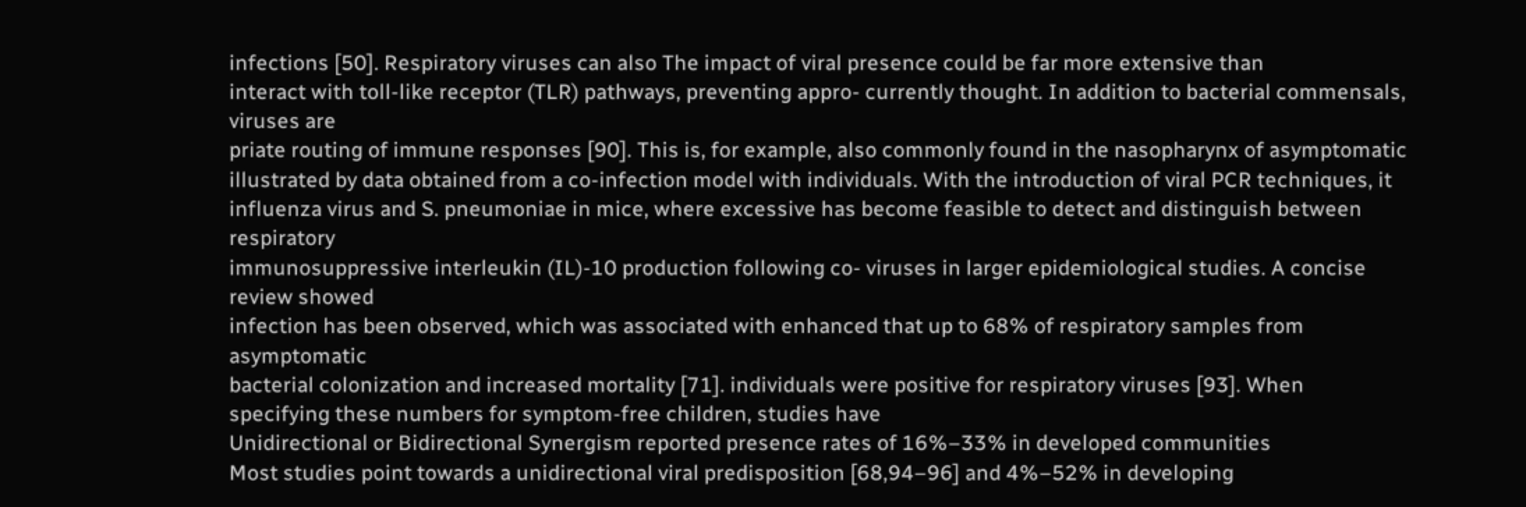infections [50]. Respiratory viruses can also The impact of viral presence could be far more extensive than
interact with toll-like receptor (TLR) pathways, preventing appro- currently thought. In addition to bacterial commensals, viruses are
priate routing of immune responses [90]. This is, for example, also commonly found in the nasopharynx of asymptomatic
illustrated by data obtained from a co-infection model with individuals. With the introduction of viral PCR techniques, it
influenza virus and S. pneumoniae in mice, where excessive has become feasible to detect and distinguish between respiratory
immunosuppressive interleukin (IL)-10 production following co- viruses in larger epidemiological studies. A concise review showed
infection has been observed, which was associated with enhanced that up to 68% of respiratory samples from asymptomatic
bacterial colonization and increased mortality [71]. individuals were positive for respiratory viruses [93]. When
specifying these numbers for symptom-free children, studies have
Unidirectional or Bidirectional Synergism reported presence rates of 16%–33% in developed communities
Most studies point towards a unidirectional viral predisposition [68,94–96] and 4%–52% in developing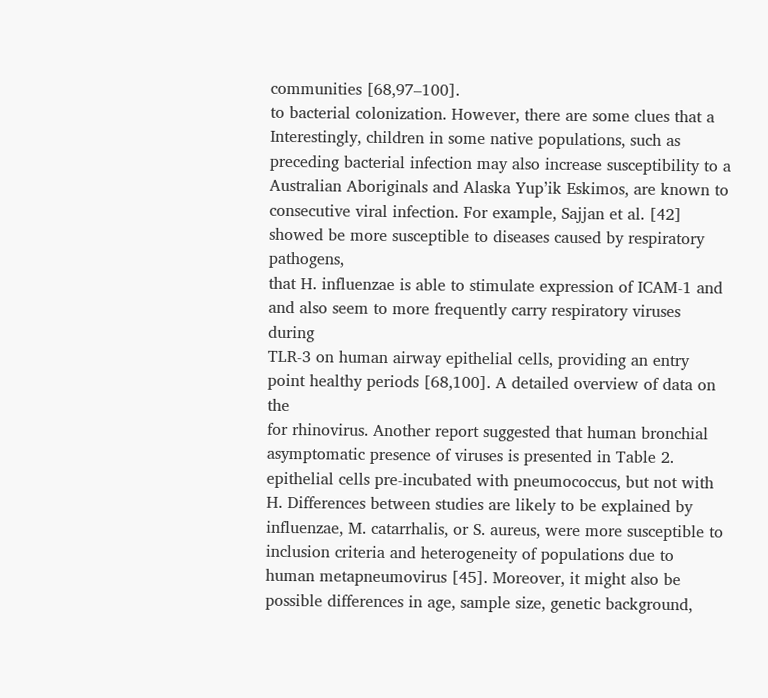communities [68,97–100].
to bacterial colonization. However, there are some clues that a Interestingly, children in some native populations, such as
preceding bacterial infection may also increase susceptibility to a Australian Aboriginals and Alaska Yup’ik Eskimos, are known to
consecutive viral infection. For example, Sajjan et al. [42] showed be more susceptible to diseases caused by respiratory pathogens,
that H. influenzae is able to stimulate expression of ICAM-1 and and also seem to more frequently carry respiratory viruses during
TLR-3 on human airway epithelial cells, providing an entry point healthy periods [68,100]. A detailed overview of data on the
for rhinovirus. Another report suggested that human bronchial asymptomatic presence of viruses is presented in Table 2.
epithelial cells pre-incubated with pneumococcus, but not with H. Differences between studies are likely to be explained by
influenzae, M. catarrhalis, or S. aureus, were more susceptible to inclusion criteria and heterogeneity of populations due to
human metapneumovirus [45]. Moreover, it might also be possible differences in age, sample size, genetic background,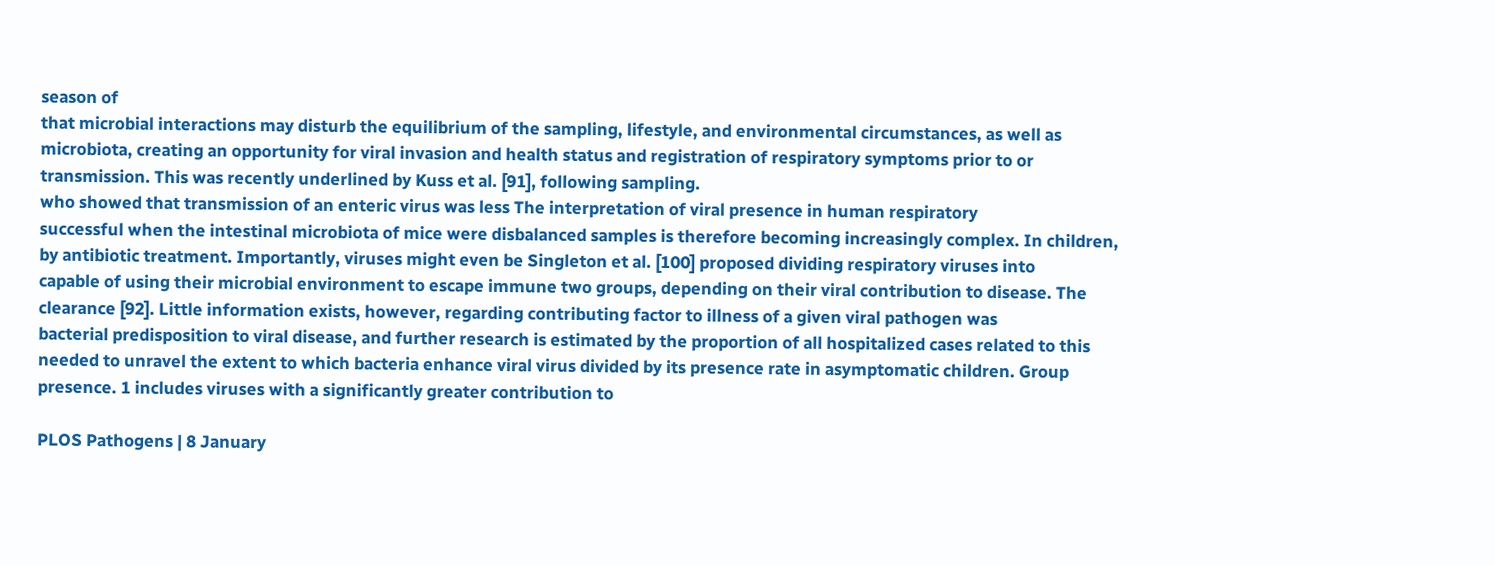season of
that microbial interactions may disturb the equilibrium of the sampling, lifestyle, and environmental circumstances, as well as
microbiota, creating an opportunity for viral invasion and health status and registration of respiratory symptoms prior to or
transmission. This was recently underlined by Kuss et al. [91], following sampling.
who showed that transmission of an enteric virus was less The interpretation of viral presence in human respiratory
successful when the intestinal microbiota of mice were disbalanced samples is therefore becoming increasingly complex. In children,
by antibiotic treatment. Importantly, viruses might even be Singleton et al. [100] proposed dividing respiratory viruses into
capable of using their microbial environment to escape immune two groups, depending on their viral contribution to disease. The
clearance [92]. Little information exists, however, regarding contributing factor to illness of a given viral pathogen was
bacterial predisposition to viral disease, and further research is estimated by the proportion of all hospitalized cases related to this
needed to unravel the extent to which bacteria enhance viral virus divided by its presence rate in asymptomatic children. Group
presence. 1 includes viruses with a significantly greater contribution to

PLOS Pathogens | 8 January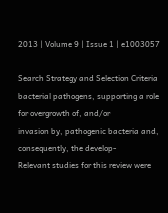2013 | Volume 9 | Issue 1 | e1003057

Search Strategy and Selection Criteria bacterial pathogens, supporting a role for overgrowth of, and/or
invasion by, pathogenic bacteria and, consequently, the develop-
Relevant studies for this review were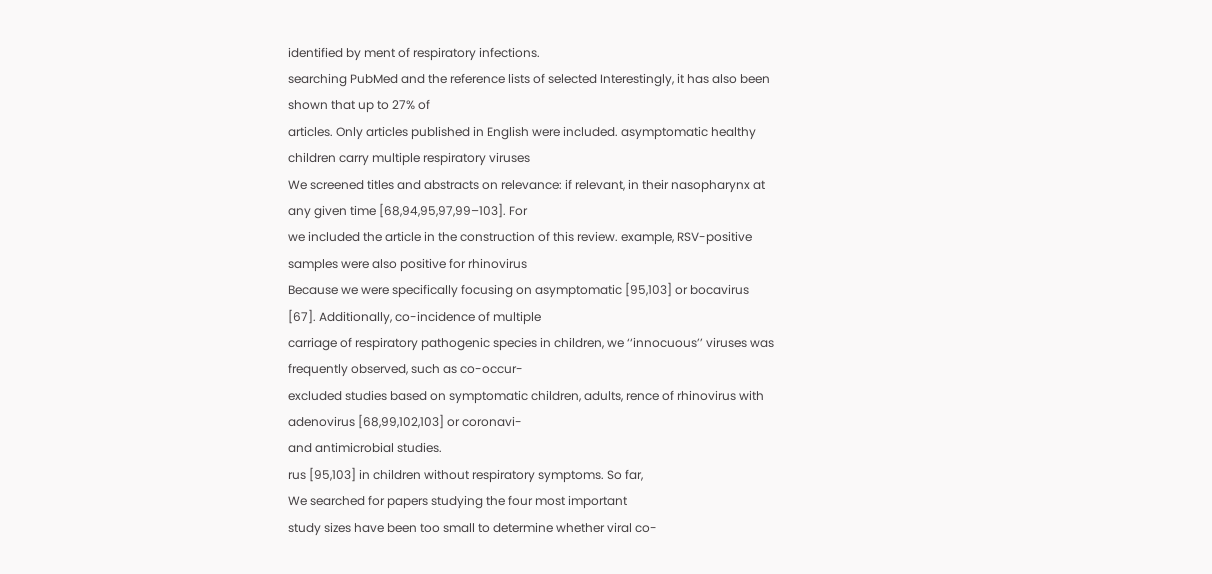identified by ment of respiratory infections.
searching PubMed and the reference lists of selected Interestingly, it has also been shown that up to 27% of
articles. Only articles published in English were included. asymptomatic healthy children carry multiple respiratory viruses
We screened titles and abstracts on relevance: if relevant, in their nasopharynx at any given time [68,94,95,97,99–103]. For
we included the article in the construction of this review. example, RSV-positive samples were also positive for rhinovirus
Because we were specifically focusing on asymptomatic [95,103] or bocavirus [67]. Additionally, co-incidence of multiple
carriage of respiratory pathogenic species in children, we ‘‘innocuous’’ viruses was frequently observed, such as co-occur-
excluded studies based on symptomatic children, adults, rence of rhinovirus with adenovirus [68,99,102,103] or coronavi-
and antimicrobial studies.
rus [95,103] in children without respiratory symptoms. So far,
We searched for papers studying the four most important
study sizes have been too small to determine whether viral co-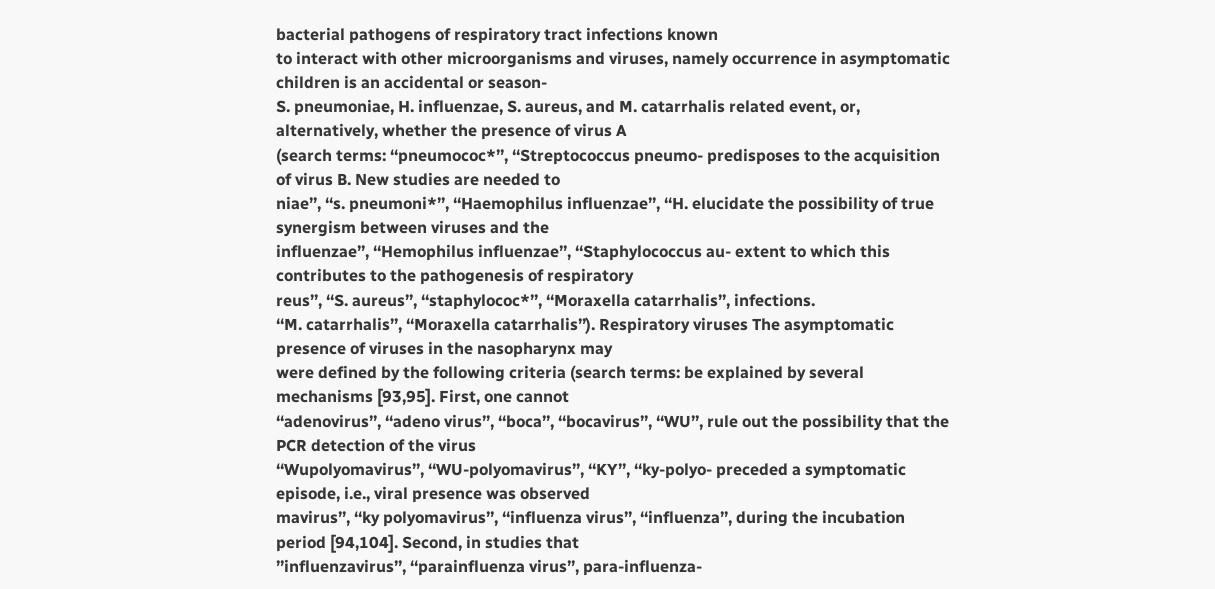bacterial pathogens of respiratory tract infections known
to interact with other microorganisms and viruses, namely occurrence in asymptomatic children is an accidental or season-
S. pneumoniae, H. influenzae, S. aureus, and M. catarrhalis related event, or, alternatively, whether the presence of virus A
(search terms: ‘‘pneumococ*’’, ‘‘Streptococcus pneumo- predisposes to the acquisition of virus B. New studies are needed to
niae’’, ‘‘s. pneumoni*’’, ‘‘Haemophilus influenzae’’, ‘‘H. elucidate the possibility of true synergism between viruses and the
influenzae’’, ‘‘Hemophilus influenzae’’, ‘‘Staphylococcus au- extent to which this contributes to the pathogenesis of respiratory
reus’’, ‘‘S. aureus’’, ‘‘staphylococ*’’, ‘‘Moraxella catarrhalis’’, infections.
‘‘M. catarrhalis’’, ‘‘Moraxella catarrhalis’’). Respiratory viruses The asymptomatic presence of viruses in the nasopharynx may
were defined by the following criteria (search terms: be explained by several mechanisms [93,95]. First, one cannot
‘‘adenovirus’’, ‘‘adeno virus’’, ‘‘boca’’, ‘‘bocavirus’’, ‘‘WU’’, rule out the possibility that the PCR detection of the virus
‘‘Wupolyomavirus’’, ‘‘WU-polyomavirus’’, ‘‘KY’’, ‘‘ky-polyo- preceded a symptomatic episode, i.e., viral presence was observed
mavirus’’, ‘‘ky polyomavirus’’, ‘‘influenza virus’’, ‘‘influenza’’, during the incubation period [94,104]. Second, in studies that
’’influenzavirus’’, ‘‘parainfluenza virus’’, para-influenza-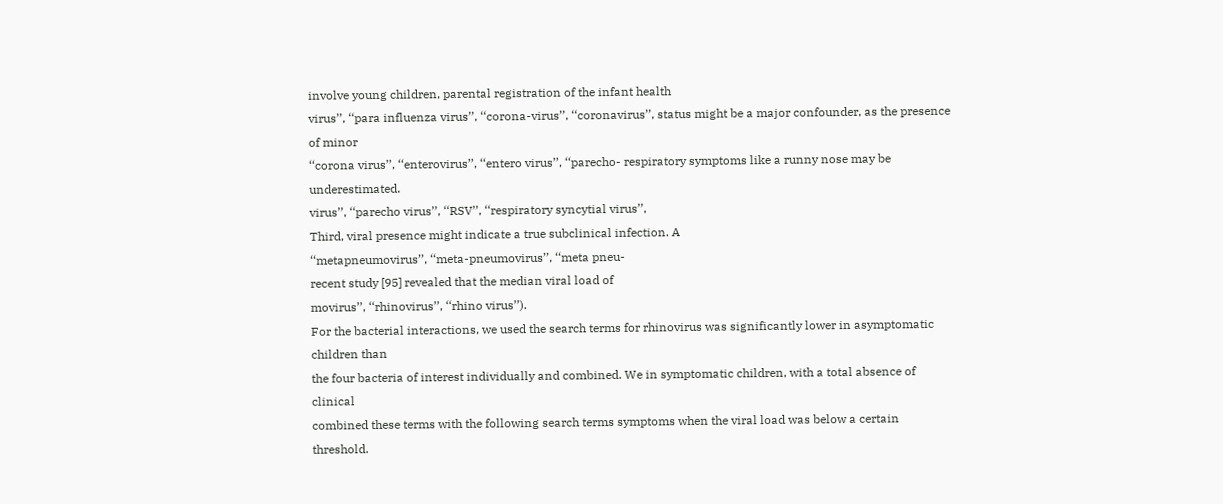involve young children, parental registration of the infant health
virus’’, ‘‘para influenza virus’’, ‘‘corona-virus’’, ‘‘coronavirus’’, status might be a major confounder, as the presence of minor
‘‘corona virus’’, ‘‘enterovirus’’, ‘‘entero virus’’, ‘‘parecho- respiratory symptoms like a runny nose may be underestimated.
virus’’, ‘‘parecho virus’’, ‘‘RSV’’, ‘‘respiratory syncytial virus’’,
Third, viral presence might indicate a true subclinical infection. A
‘‘metapneumovirus’’, ‘‘meta-pneumovirus’’, ‘‘meta pneu-
recent study [95] revealed that the median viral load of
movirus’’, ‘‘rhinovirus’’, ‘‘rhino virus’’).
For the bacterial interactions, we used the search terms for rhinovirus was significantly lower in asymptomatic children than
the four bacteria of interest individually and combined. We in symptomatic children, with a total absence of clinical
combined these terms with the following search terms symptoms when the viral load was below a certain threshold.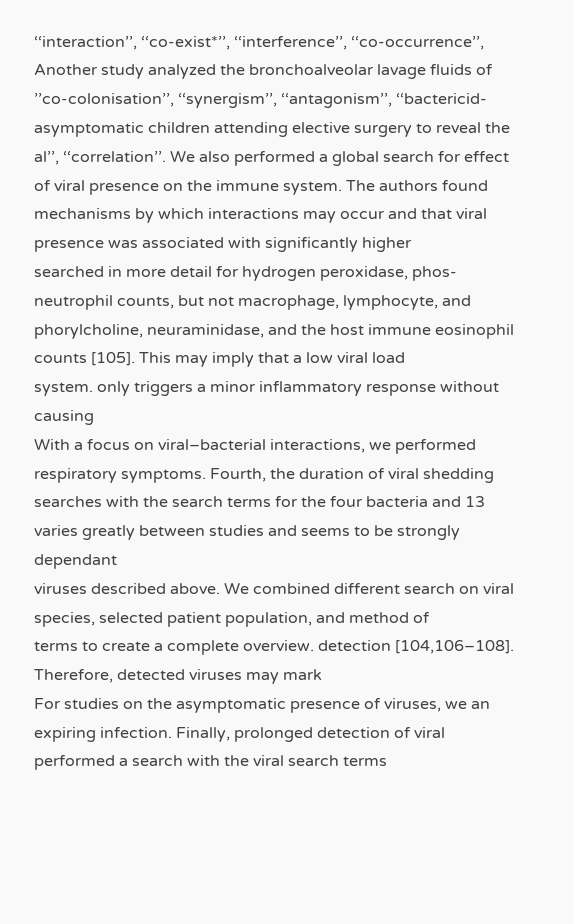‘‘interaction’’, ‘‘co-exist*’’, ‘‘interference’’, ‘‘co-occurrence’’, Another study analyzed the bronchoalveolar lavage fluids of
’’co-colonisation’’, ‘‘synergism’’, ‘‘antagonism’’, ‘‘bactericid- asymptomatic children attending elective surgery to reveal the
al’’, ‘‘correlation’’. We also performed a global search for effect of viral presence on the immune system. The authors found
mechanisms by which interactions may occur and that viral presence was associated with significantly higher
searched in more detail for hydrogen peroxidase, phos- neutrophil counts, but not macrophage, lymphocyte, and
phorylcholine, neuraminidase, and the host immune eosinophil counts [105]. This may imply that a low viral load
system. only triggers a minor inflammatory response without causing
With a focus on viral–bacterial interactions, we performed respiratory symptoms. Fourth, the duration of viral shedding
searches with the search terms for the four bacteria and 13 varies greatly between studies and seems to be strongly dependant
viruses described above. We combined different search on viral species, selected patient population, and method of
terms to create a complete overview. detection [104,106–108]. Therefore, detected viruses may mark
For studies on the asymptomatic presence of viruses, we an expiring infection. Finally, prolonged detection of viral
performed a search with the viral search terms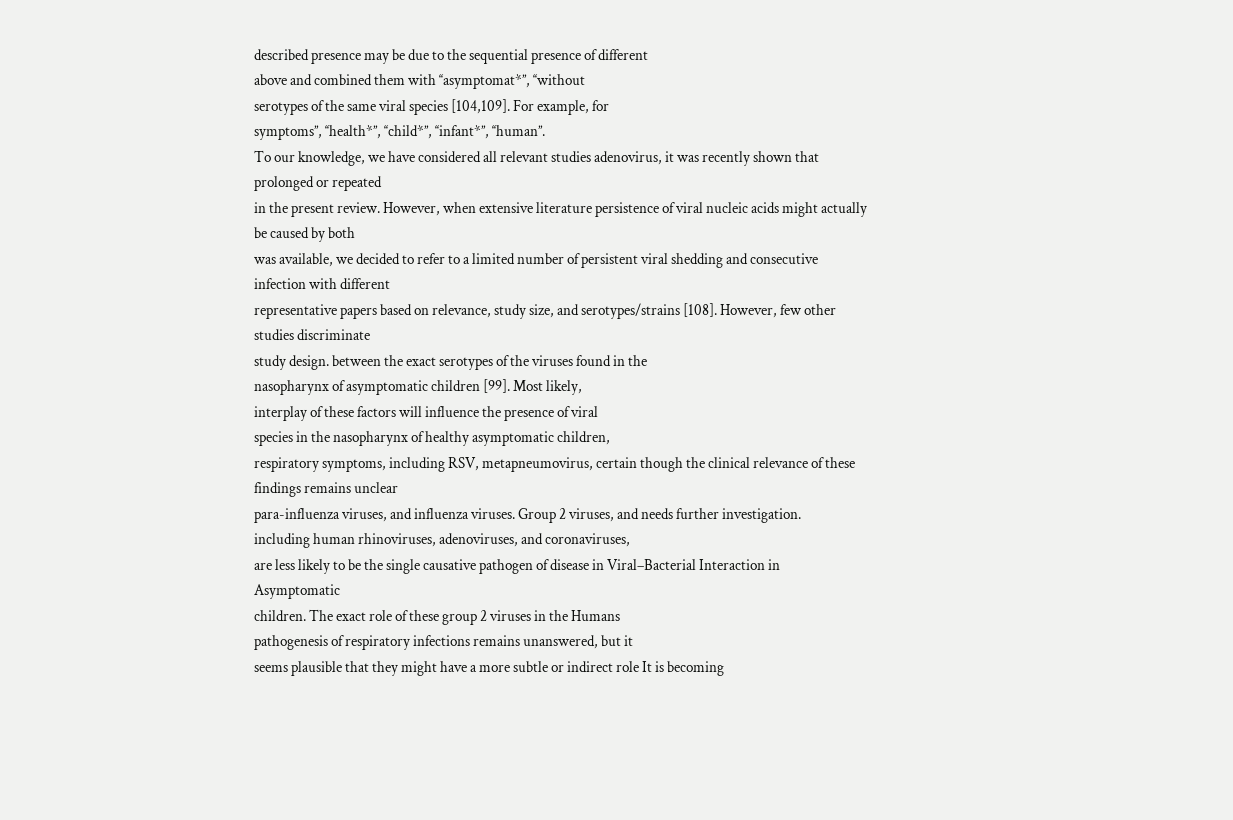described presence may be due to the sequential presence of different
above and combined them with ‘‘asymptomat*’’, ‘‘without
serotypes of the same viral species [104,109]. For example, for
symptoms’’, ‘‘health*’’, ‘‘child*’’, ‘‘infant*’’, ‘‘human’’.
To our knowledge, we have considered all relevant studies adenovirus, it was recently shown that prolonged or repeated
in the present review. However, when extensive literature persistence of viral nucleic acids might actually be caused by both
was available, we decided to refer to a limited number of persistent viral shedding and consecutive infection with different
representative papers based on relevance, study size, and serotypes/strains [108]. However, few other studies discriminate
study design. between the exact serotypes of the viruses found in the
nasopharynx of asymptomatic children [99]. Most likely,
interplay of these factors will influence the presence of viral
species in the nasopharynx of healthy asymptomatic children,
respiratory symptoms, including RSV, metapneumovirus, certain though the clinical relevance of these findings remains unclear
para-influenza viruses, and influenza viruses. Group 2 viruses, and needs further investigation.
including human rhinoviruses, adenoviruses, and coronaviruses,
are less likely to be the single causative pathogen of disease in Viral–Bacterial Interaction in Asymptomatic
children. The exact role of these group 2 viruses in the Humans
pathogenesis of respiratory infections remains unanswered, but it
seems plausible that they might have a more subtle or indirect role It is becoming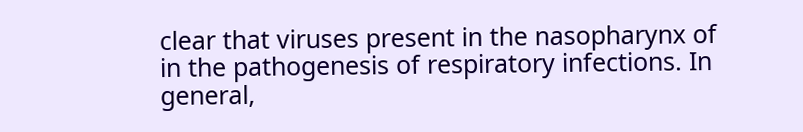clear that viruses present in the nasopharynx of
in the pathogenesis of respiratory infections. In general,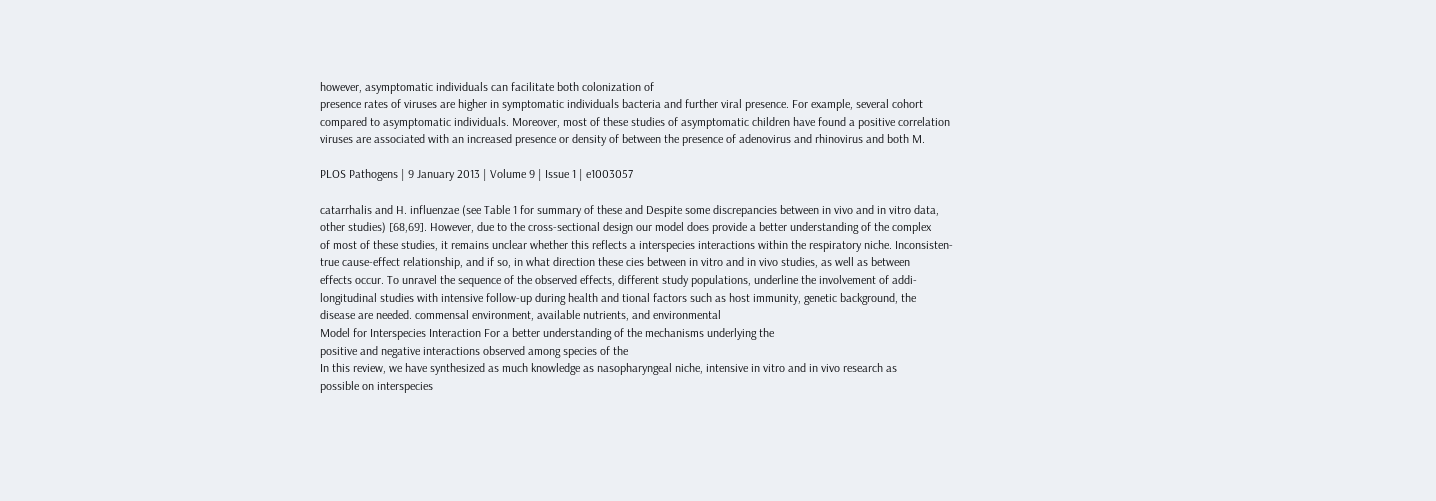however, asymptomatic individuals can facilitate both colonization of
presence rates of viruses are higher in symptomatic individuals bacteria and further viral presence. For example, several cohort
compared to asymptomatic individuals. Moreover, most of these studies of asymptomatic children have found a positive correlation
viruses are associated with an increased presence or density of between the presence of adenovirus and rhinovirus and both M.

PLOS Pathogens | 9 January 2013 | Volume 9 | Issue 1 | e1003057

catarrhalis and H. influenzae (see Table 1 for summary of these and Despite some discrepancies between in vivo and in vitro data,
other studies) [68,69]. However, due to the cross-sectional design our model does provide a better understanding of the complex
of most of these studies, it remains unclear whether this reflects a interspecies interactions within the respiratory niche. Inconsisten-
true cause-effect relationship, and if so, in what direction these cies between in vitro and in vivo studies, as well as between
effects occur. To unravel the sequence of the observed effects, different study populations, underline the involvement of addi-
longitudinal studies with intensive follow-up during health and tional factors such as host immunity, genetic background, the
disease are needed. commensal environment, available nutrients, and environmental
Model for Interspecies Interaction For a better understanding of the mechanisms underlying the
positive and negative interactions observed among species of the
In this review, we have synthesized as much knowledge as nasopharyngeal niche, intensive in vitro and in vivo research as
possible on interspecies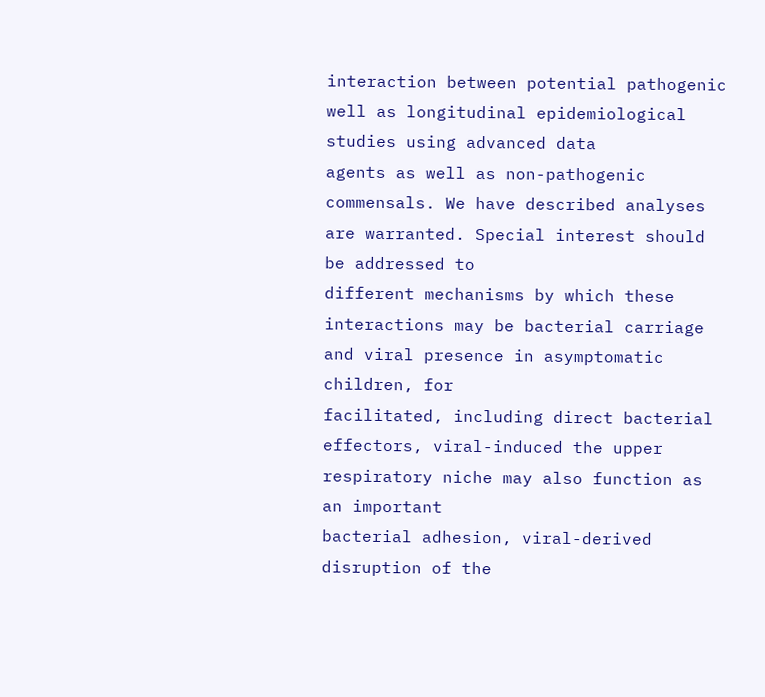interaction between potential pathogenic well as longitudinal epidemiological studies using advanced data
agents as well as non-pathogenic commensals. We have described analyses are warranted. Special interest should be addressed to
different mechanisms by which these interactions may be bacterial carriage and viral presence in asymptomatic children, for
facilitated, including direct bacterial effectors, viral-induced the upper respiratory niche may also function as an important
bacterial adhesion, viral-derived disruption of the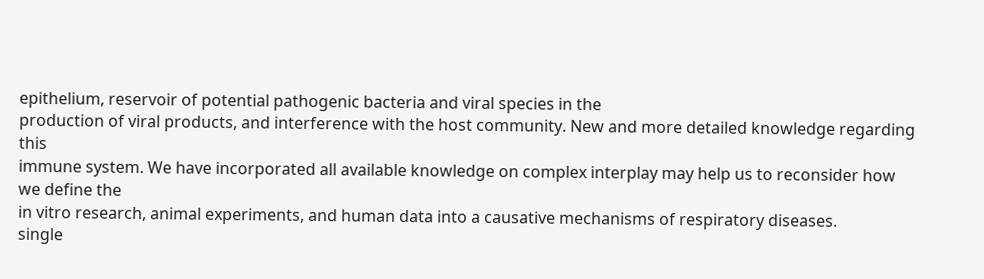epithelium, reservoir of potential pathogenic bacteria and viral species in the
production of viral products, and interference with the host community. New and more detailed knowledge regarding this
immune system. We have incorporated all available knowledge on complex interplay may help us to reconsider how we define the
in vitro research, animal experiments, and human data into a causative mechanisms of respiratory diseases.
single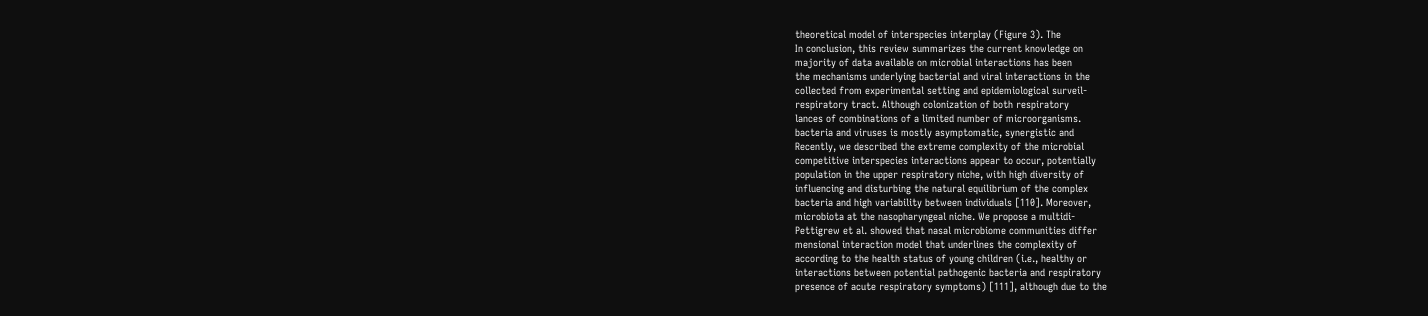theoretical model of interspecies interplay (Figure 3). The
In conclusion, this review summarizes the current knowledge on
majority of data available on microbial interactions has been
the mechanisms underlying bacterial and viral interactions in the
collected from experimental setting and epidemiological surveil-
respiratory tract. Although colonization of both respiratory
lances of combinations of a limited number of microorganisms.
bacteria and viruses is mostly asymptomatic, synergistic and
Recently, we described the extreme complexity of the microbial
competitive interspecies interactions appear to occur, potentially
population in the upper respiratory niche, with high diversity of
influencing and disturbing the natural equilibrium of the complex
bacteria and high variability between individuals [110]. Moreover,
microbiota at the nasopharyngeal niche. We propose a multidi-
Pettigrew et al. showed that nasal microbiome communities differ
mensional interaction model that underlines the complexity of
according to the health status of young children (i.e., healthy or
interactions between potential pathogenic bacteria and respiratory
presence of acute respiratory symptoms) [111], although due to the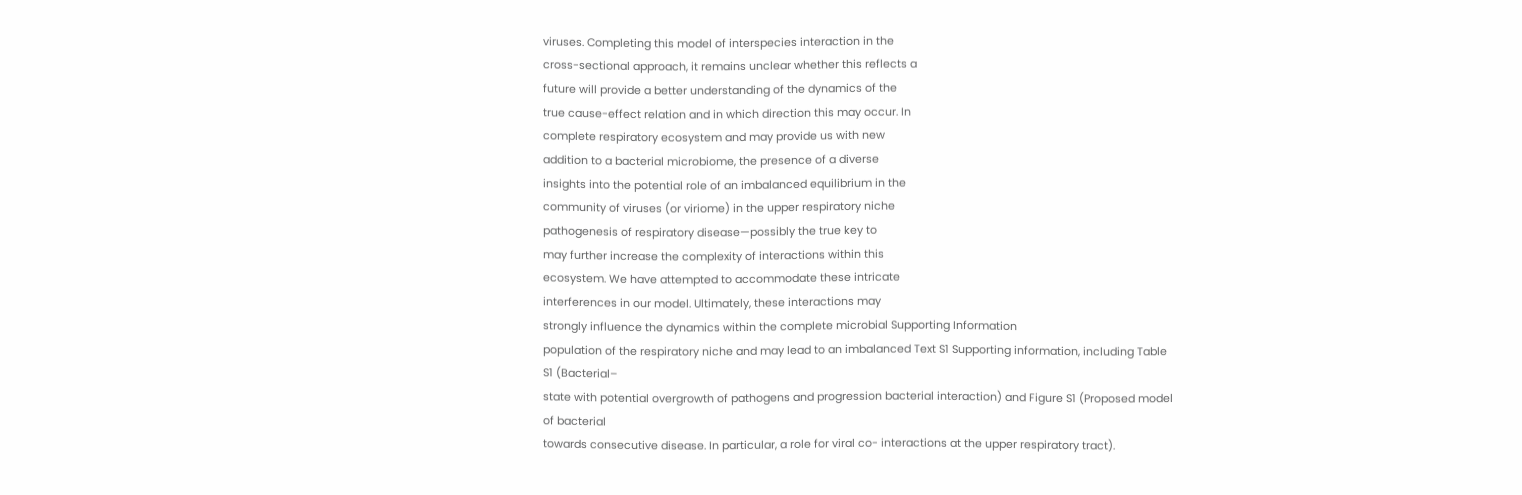viruses. Completing this model of interspecies interaction in the
cross-sectional approach, it remains unclear whether this reflects a
future will provide a better understanding of the dynamics of the
true cause-effect relation and in which direction this may occur. In
complete respiratory ecosystem and may provide us with new
addition to a bacterial microbiome, the presence of a diverse
insights into the potential role of an imbalanced equilibrium in the
community of viruses (or viriome) in the upper respiratory niche
pathogenesis of respiratory disease—possibly the true key to
may further increase the complexity of interactions within this
ecosystem. We have attempted to accommodate these intricate
interferences in our model. Ultimately, these interactions may
strongly influence the dynamics within the complete microbial Supporting Information
population of the respiratory niche and may lead to an imbalanced Text S1 Supporting information, including Table S1 (Bacterial–
state with potential overgrowth of pathogens and progression bacterial interaction) and Figure S1 (Proposed model of bacterial
towards consecutive disease. In particular, a role for viral co- interactions at the upper respiratory tract).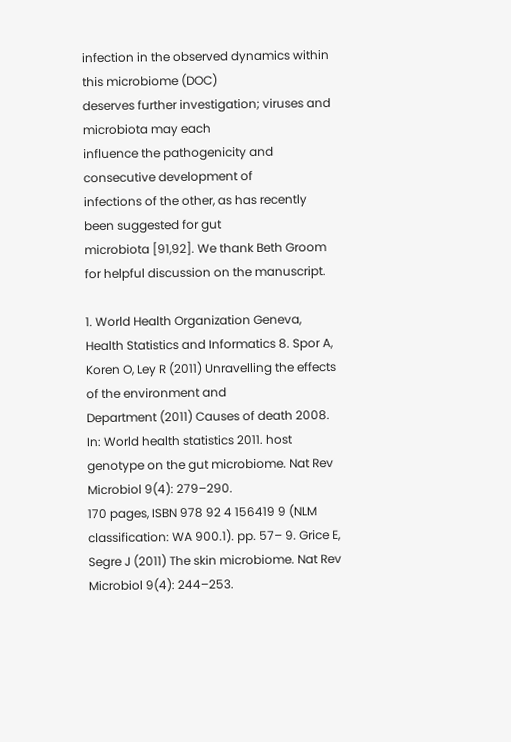infection in the observed dynamics within this microbiome (DOC)
deserves further investigation; viruses and microbiota may each
influence the pathogenicity and consecutive development of
infections of the other, as has recently been suggested for gut
microbiota [91,92]. We thank Beth Groom for helpful discussion on the manuscript.

1. World Health Organization Geneva, Health Statistics and Informatics 8. Spor A, Koren O, Ley R (2011) Unravelling the effects of the environment and
Department (2011) Causes of death 2008. In: World health statistics 2011. host genotype on the gut microbiome. Nat Rev Microbiol 9(4): 279–290.
170 pages, ISBN 978 92 4 156419 9 (NLM classification: WA 900.1). pp. 57– 9. Grice E, Segre J (2011) The skin microbiome. Nat Rev Microbiol 9(4): 244–253.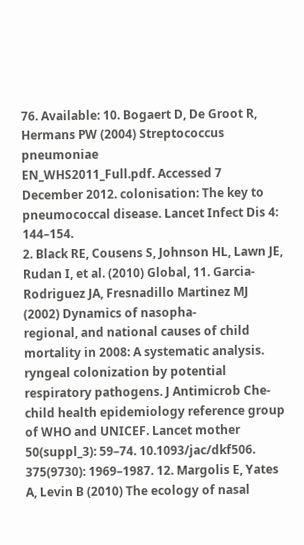76. Available: 10. Bogaert D, De Groot R, Hermans PW (2004) Streptococcus pneumoniae
EN_WHS2011_Full.pdf. Accessed 7 December 2012. colonisation: The key to pneumococcal disease. Lancet Infect Dis 4: 144–154.
2. Black RE, Cousens S, Johnson HL, Lawn JE, Rudan I, et al. (2010) Global, 11. Garcia-Rodriguez JA, Fresnadillo Martinez MJ (2002) Dynamics of nasopha-
regional, and national causes of child mortality in 2008: A systematic analysis. ryngeal colonization by potential respiratory pathogens. J Antimicrob Che-
child health epidemiology reference group of WHO and UNICEF. Lancet mother 50(suppl_3): 59–74. 10.1093/jac/dkf506.
375(9730): 1969–1987. 12. Margolis E, Yates A, Levin B (2010) The ecology of nasal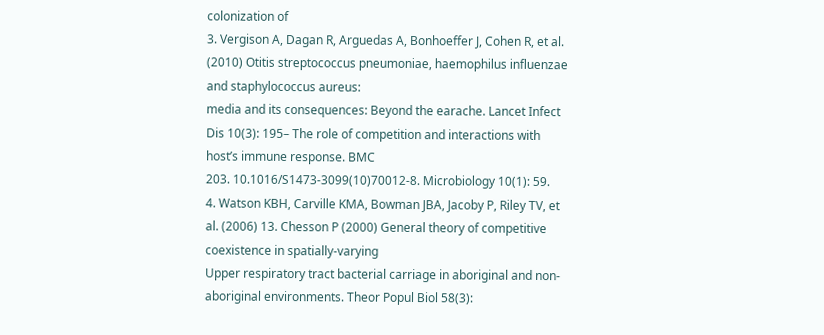colonization of
3. Vergison A, Dagan R, Arguedas A, Bonhoeffer J, Cohen R, et al. (2010) Otitis streptococcus pneumoniae, haemophilus influenzae and staphylococcus aureus:
media and its consequences: Beyond the earache. Lancet Infect Dis 10(3): 195– The role of competition and interactions with host’s immune response. BMC
203. 10.1016/S1473-3099(10)70012-8. Microbiology 10(1): 59.
4. Watson KBH, Carville KMA, Bowman JBA, Jacoby P, Riley TV, et al. (2006) 13. Chesson P (2000) General theory of competitive coexistence in spatially-varying
Upper respiratory tract bacterial carriage in aboriginal and non-aboriginal environments. Theor Popul Biol 58(3):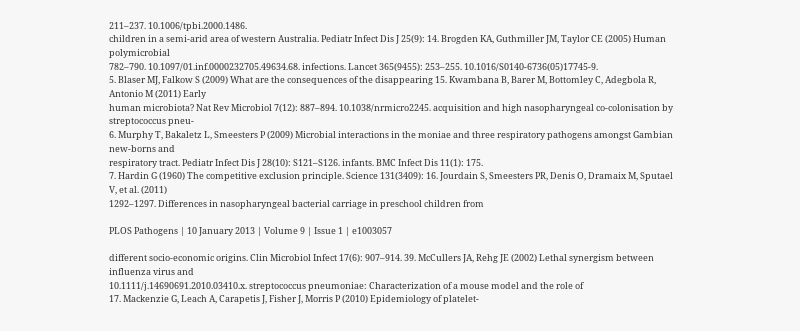211–237. 10.1006/tpbi.2000.1486.
children in a semi-arid area of western Australia. Pediatr Infect Dis J 25(9): 14. Brogden KA, Guthmiller JM, Taylor CE (2005) Human polymicrobial
782–790. 10.1097/01.inf.0000232705.49634.68. infections. Lancet 365(9455): 253–255. 10.1016/S0140-6736(05)17745-9.
5. Blaser MJ, Falkow S (2009) What are the consequences of the disappearing 15. Kwambana B, Barer M, Bottomley C, Adegbola R, Antonio M (2011) Early
human microbiota? Nat Rev Microbiol 7(12): 887–894. 10.1038/nrmicro2245. acquisition and high nasopharyngeal co-colonisation by streptococcus pneu-
6. Murphy T, Bakaletz L, Smeesters P (2009) Microbial interactions in the moniae and three respiratory pathogens amongst Gambian new-borns and
respiratory tract. Pediatr Infect Dis J 28(10): S121–S126. infants. BMC Infect Dis 11(1): 175.
7. Hardin G (1960) The competitive exclusion principle. Science 131(3409): 16. Jourdain S, Smeesters PR, Denis O, Dramaix M, Sputael V, et al. (2011)
1292–1297. Differences in nasopharyngeal bacterial carriage in preschool children from

PLOS Pathogens | 10 January 2013 | Volume 9 | Issue 1 | e1003057

different socio-economic origins. Clin Microbiol Infect 17(6): 907–914. 39. McCullers JA, Rehg JE (2002) Lethal synergism between influenza virus and
10.1111/j.14690691.2010.03410.x. streptococcus pneumoniae: Characterization of a mouse model and the role of
17. Mackenzie G, Leach A, Carapetis J, Fisher J, Morris P (2010) Epidemiology of platelet-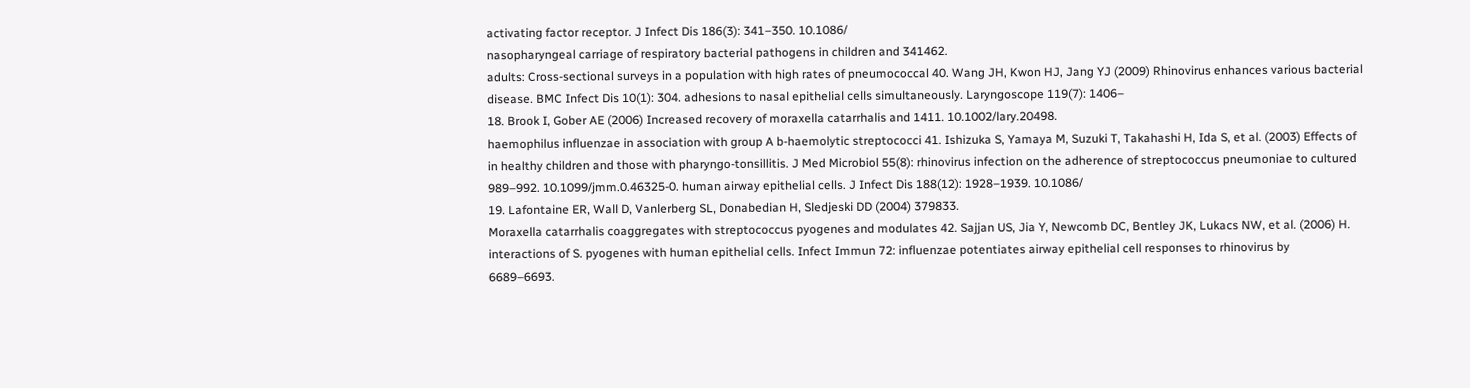activating factor receptor. J Infect Dis 186(3): 341–350. 10.1086/
nasopharyngeal carriage of respiratory bacterial pathogens in children and 341462.
adults: Cross-sectional surveys in a population with high rates of pneumococcal 40. Wang JH, Kwon HJ, Jang YJ (2009) Rhinovirus enhances various bacterial
disease. BMC Infect Dis 10(1): 304. adhesions to nasal epithelial cells simultaneously. Laryngoscope 119(7): 1406–
18. Brook I, Gober AE (2006) Increased recovery of moraxella catarrhalis and 1411. 10.1002/lary.20498.
haemophilus influenzae in association with group A b-haemolytic streptococci 41. Ishizuka S, Yamaya M, Suzuki T, Takahashi H, Ida S, et al. (2003) Effects of
in healthy children and those with pharyngo-tonsillitis. J Med Microbiol 55(8): rhinovirus infection on the adherence of streptococcus pneumoniae to cultured
989–992. 10.1099/jmm.0.46325-0. human airway epithelial cells. J Infect Dis 188(12): 1928–1939. 10.1086/
19. Lafontaine ER, Wall D, Vanlerberg SL, Donabedian H, Sledjeski DD (2004) 379833.
Moraxella catarrhalis coaggregates with streptococcus pyogenes and modulates 42. Sajjan US, Jia Y, Newcomb DC, Bentley JK, Lukacs NW, et al. (2006) H.
interactions of S. pyogenes with human epithelial cells. Infect Immun 72: influenzae potentiates airway epithelial cell responses to rhinovirus by
6689–6693.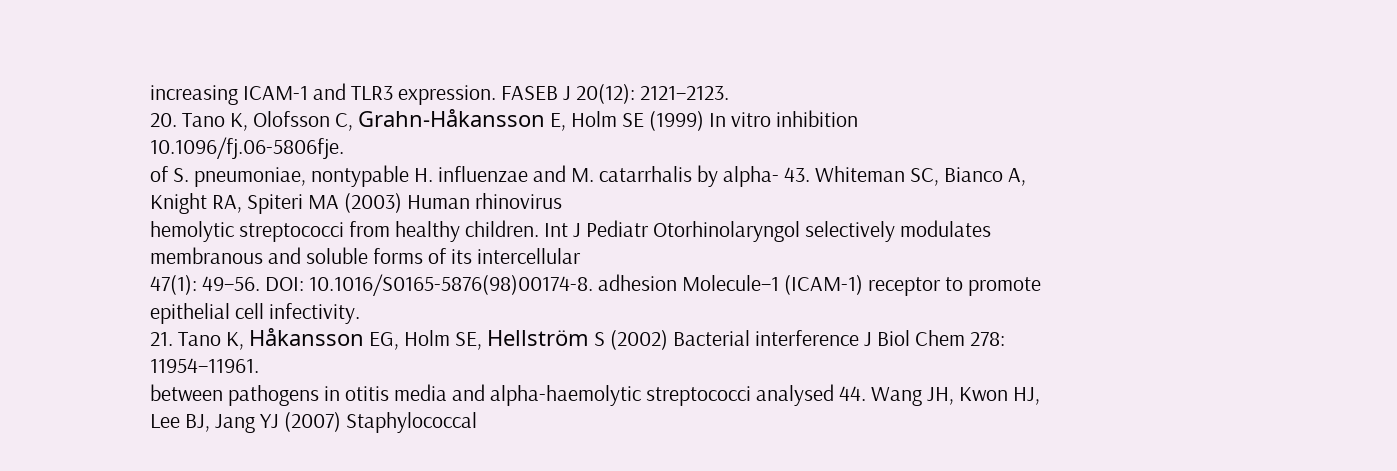increasing ICAM-1 and TLR3 expression. FASEB J 20(12): 2121–2123.
20. Tano K, Olofsson C, Grahn-Håkansson E, Holm SE (1999) In vitro inhibition 10.1096/fj.06-5806fje.
of S. pneumoniae, nontypable H. influenzae and M. catarrhalis by alpha- 43. Whiteman SC, Bianco A, Knight RA, Spiteri MA (2003) Human rhinovirus
hemolytic streptococci from healthy children. Int J Pediatr Otorhinolaryngol selectively modulates membranous and soluble forms of its intercellular
47(1): 49–56. DOI: 10.1016/S0165-5876(98)00174-8. adhesion Molecule–1 (ICAM-1) receptor to promote epithelial cell infectivity.
21. Tano K, Håkansson EG, Holm SE, Hellström S (2002) Bacterial interference J Biol Chem 278: 11954–11961.
between pathogens in otitis media and alpha-haemolytic streptococci analysed 44. Wang JH, Kwon HJ, Lee BJ, Jang YJ (2007) Staphylococcal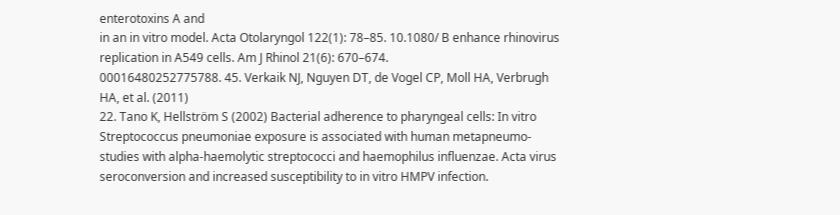enterotoxins A and
in an in vitro model. Acta Otolaryngol 122(1): 78–85. 10.1080/ B enhance rhinovirus replication in A549 cells. Am J Rhinol 21(6): 670–674.
00016480252775788. 45. Verkaik NJ, Nguyen DT, de Vogel CP, Moll HA, Verbrugh HA, et al. (2011)
22. Tano K, Hellström S (2002) Bacterial adherence to pharyngeal cells: In vitro Streptococcus pneumoniae exposure is associated with human metapneumo-
studies with alpha-haemolytic streptococci and haemophilus influenzae. Acta virus seroconversion and increased susceptibility to in vitro HMPV infection.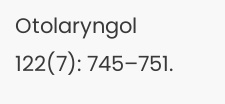Otolaryngol 122(7): 745–751.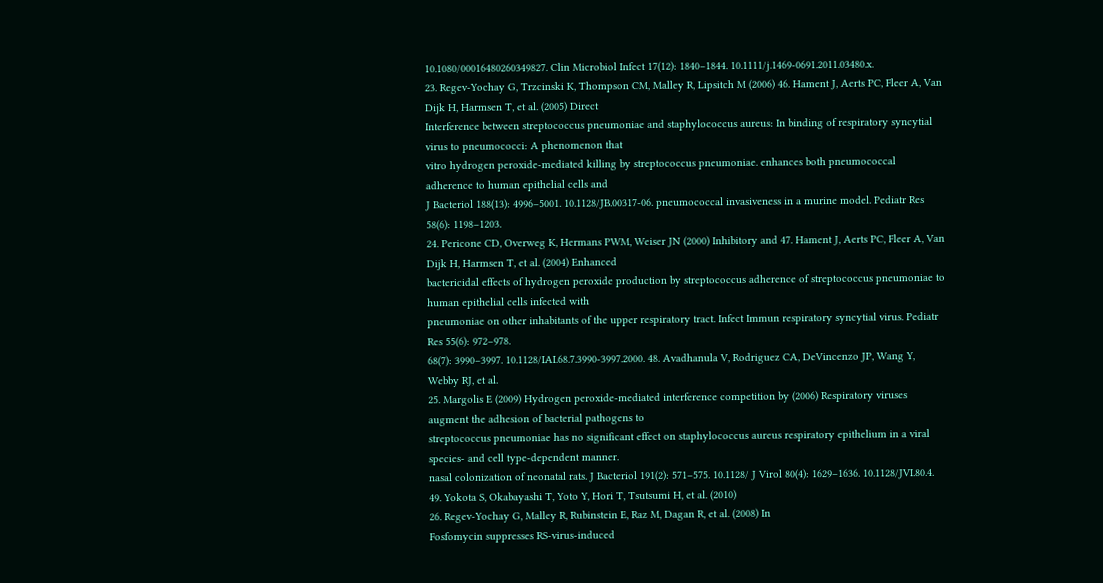10.1080/00016480260349827. Clin Microbiol Infect 17(12): 1840–1844. 10.1111/j.1469-0691.2011.03480.x.
23. Regev-Yochay G, Trzcinski K, Thompson CM, Malley R, Lipsitch M (2006) 46. Hament J, Aerts PC, Fleer A, Van Dijk H, Harmsen T, et al. (2005) Direct
Interference between streptococcus pneumoniae and staphylococcus aureus: In binding of respiratory syncytial virus to pneumococci: A phenomenon that
vitro hydrogen peroxide-mediated killing by streptococcus pneumoniae. enhances both pneumococcal adherence to human epithelial cells and
J Bacteriol 188(13): 4996–5001. 10.1128/JB.00317-06. pneumococcal invasiveness in a murine model. Pediatr Res 58(6): 1198–1203.
24. Pericone CD, Overweg K, Hermans PWM, Weiser JN (2000) Inhibitory and 47. Hament J, Aerts PC, Fleer A, Van Dijk H, Harmsen T, et al. (2004) Enhanced
bactericidal effects of hydrogen peroxide production by streptococcus adherence of streptococcus pneumoniae to human epithelial cells infected with
pneumoniae on other inhabitants of the upper respiratory tract. Infect Immun respiratory syncytial virus. Pediatr Res 55(6): 972–978.
68(7): 3990–3997. 10.1128/IAI.68.7.3990-3997.2000. 48. Avadhanula V, Rodriguez CA, DeVincenzo JP, Wang Y, Webby RJ, et al.
25. Margolis E (2009) Hydrogen peroxide-mediated interference competition by (2006) Respiratory viruses augment the adhesion of bacterial pathogens to
streptococcus pneumoniae has no significant effect on staphylococcus aureus respiratory epithelium in a viral species- and cell type-dependent manner.
nasal colonization of neonatal rats. J Bacteriol 191(2): 571–575. 10.1128/ J Virol 80(4): 1629–1636. 10.1128/JVI.80.4.
49. Yokota S, Okabayashi T, Yoto Y, Hori T, Tsutsumi H, et al. (2010)
26. Regev-Yochay G, Malley R, Rubinstein E, Raz M, Dagan R, et al. (2008) In
Fosfomycin suppresses RS-virus-induced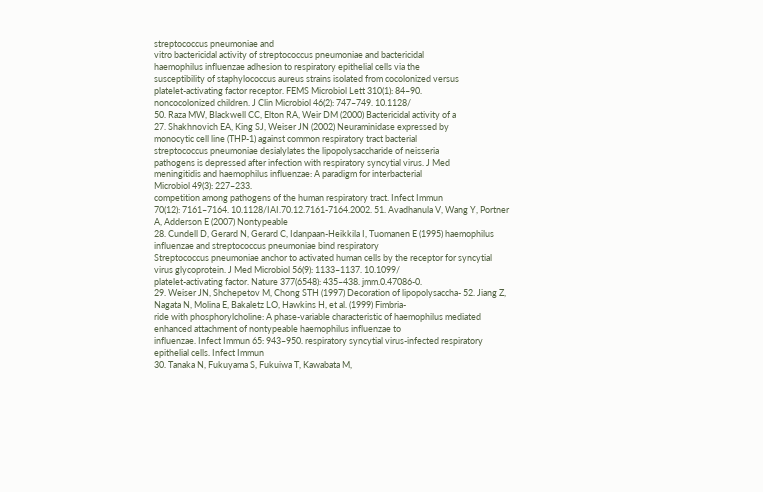streptococcus pneumoniae and
vitro bactericidal activity of streptococcus pneumoniae and bactericidal
haemophilus influenzae adhesion to respiratory epithelial cells via the
susceptibility of staphylococcus aureus strains isolated from cocolonized versus
platelet-activating factor receptor. FEMS Microbiol Lett 310(1): 84–90.
noncocolonized children. J Clin Microbiol 46(2): 747–749. 10.1128/
50. Raza MW, Blackwell CC, Elton RA, Weir DM (2000) Bactericidal activity of a
27. Shakhnovich EA, King SJ, Weiser JN (2002) Neuraminidase expressed by
monocytic cell line (THP-1) against common respiratory tract bacterial
streptococcus pneumoniae desialylates the lipopolysaccharide of neisseria
pathogens is depressed after infection with respiratory syncytial virus. J Med
meningitidis and haemophilus influenzae: A paradigm for interbacterial
Microbiol 49(3): 227–233.
competition among pathogens of the human respiratory tract. Infect Immun
70(12): 7161–7164. 10.1128/IAI.70.12.7161-7164.2002. 51. Avadhanula V, Wang Y, Portner A, Adderson E (2007) Nontypeable
28. Cundell D, Gerard N, Gerard C, Idanpaan-Heikkila I, Tuomanen E (1995) haemophilus influenzae and streptococcus pneumoniae bind respiratory
Streptococcus pneumoniae anchor to activated human cells by the receptor for syncytial virus glycoprotein. J Med Microbiol 56(9): 1133–1137. 10.1099/
platelet-activating factor. Nature 377(6548): 435–438. jmm.0.47086-0.
29. Weiser JN, Shchepetov M, Chong STH (1997) Decoration of lipopolysaccha- 52. Jiang Z, Nagata N, Molina E, Bakaletz LO, Hawkins H, et al. (1999) Fimbria-
ride with phosphorylcholine: A phase-variable characteristic of haemophilus mediated enhanced attachment of nontypeable haemophilus influenzae to
influenzae. Infect Immun 65: 943–950. respiratory syncytial virus-infected respiratory epithelial cells. Infect Immun
30. Tanaka N, Fukuyama S, Fukuiwa T, Kawabata M,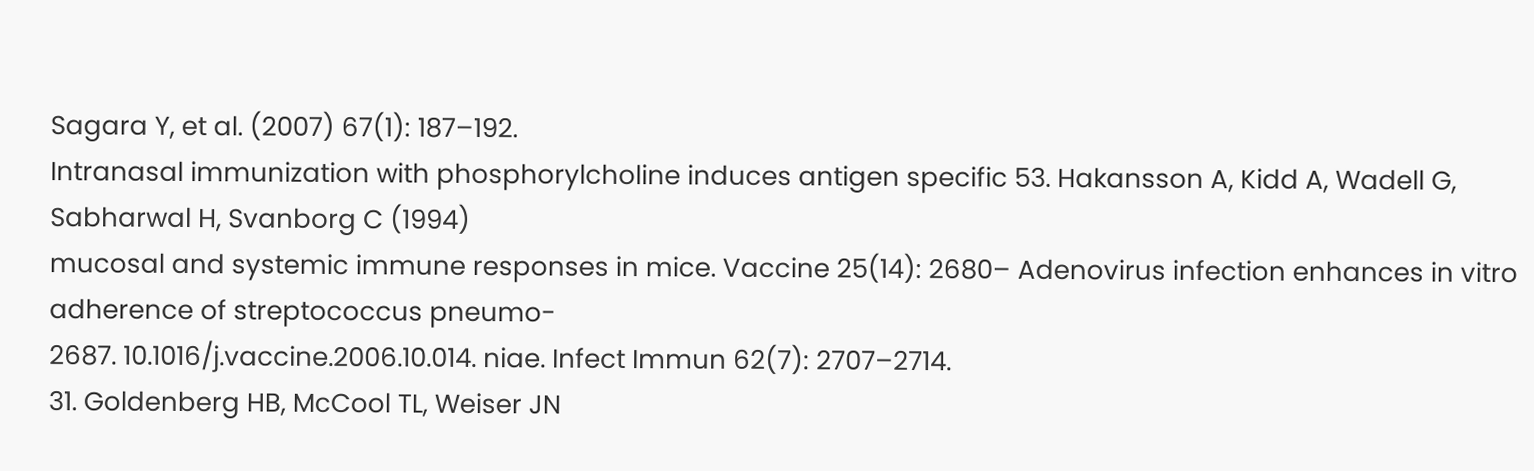Sagara Y, et al. (2007) 67(1): 187–192.
Intranasal immunization with phosphorylcholine induces antigen specific 53. Hakansson A, Kidd A, Wadell G, Sabharwal H, Svanborg C (1994)
mucosal and systemic immune responses in mice. Vaccine 25(14): 2680– Adenovirus infection enhances in vitro adherence of streptococcus pneumo-
2687. 10.1016/j.vaccine.2006.10.014. niae. Infect Immun 62(7): 2707–2714.
31. Goldenberg HB, McCool TL, Weiser JN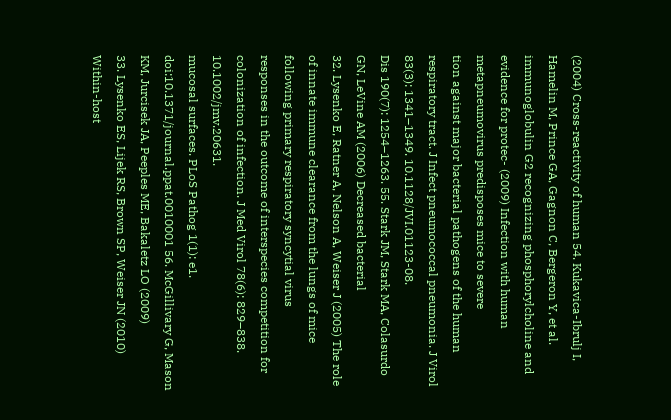(2004) Cross-reactivity of human 54. Kukavica-Ibrulj I, Hamelin M, Prince GA, Gagnon C, Bergeron Y, et al.
immunoglobulin G2 recognizing phosphorylcholine and evidence for protec- (2009) Infection with human metapneumovirus predisposes mice to severe
tion against major bacterial pathogens of the human respiratory tract. J Infect pneumococcal pneumonia. J Virol 83(3): 1341–1349. 10.1128/JVI.01123-08.
Dis 190(7): 1254–1263. 55. Stark JM, Stark MA, Colasurdo GN, LeVine AM (2006) Decreased bacterial
32. Lysenko E, Ratner A, Nelson A, Weiser J (2005) The role of innate immune clearance from the lungs of mice following primary respiratory syncytial virus
responses in the outcome of interspecies competition for colonization of infection. J Med Virol 78(6): 829–838. 10.1002/jmv.20631.
mucosal surfaces. PLoS Pathog 1(1): e1. doi:10.1371/journal.ppat.0010001 56. McGillivary G, Mason KM, Jurcisek JA, Peeples ME, Bakaletz LO (2009)
33. Lysenko ES, Lijek RS, Brown SP, Weiser JN (2010) Within-host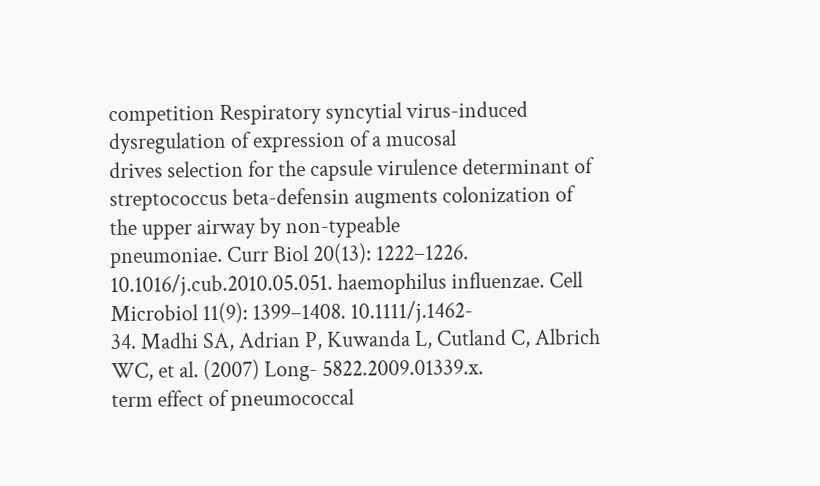competition Respiratory syncytial virus-induced dysregulation of expression of a mucosal
drives selection for the capsule virulence determinant of streptococcus beta-defensin augments colonization of the upper airway by non-typeable
pneumoniae. Curr Biol 20(13): 1222–1226. 10.1016/j.cub.2010.05.051. haemophilus influenzae. Cell Microbiol 11(9): 1399–1408. 10.1111/j.1462-
34. Madhi SA, Adrian P, Kuwanda L, Cutland C, Albrich WC, et al. (2007) Long- 5822.2009.01339.x.
term effect of pneumococcal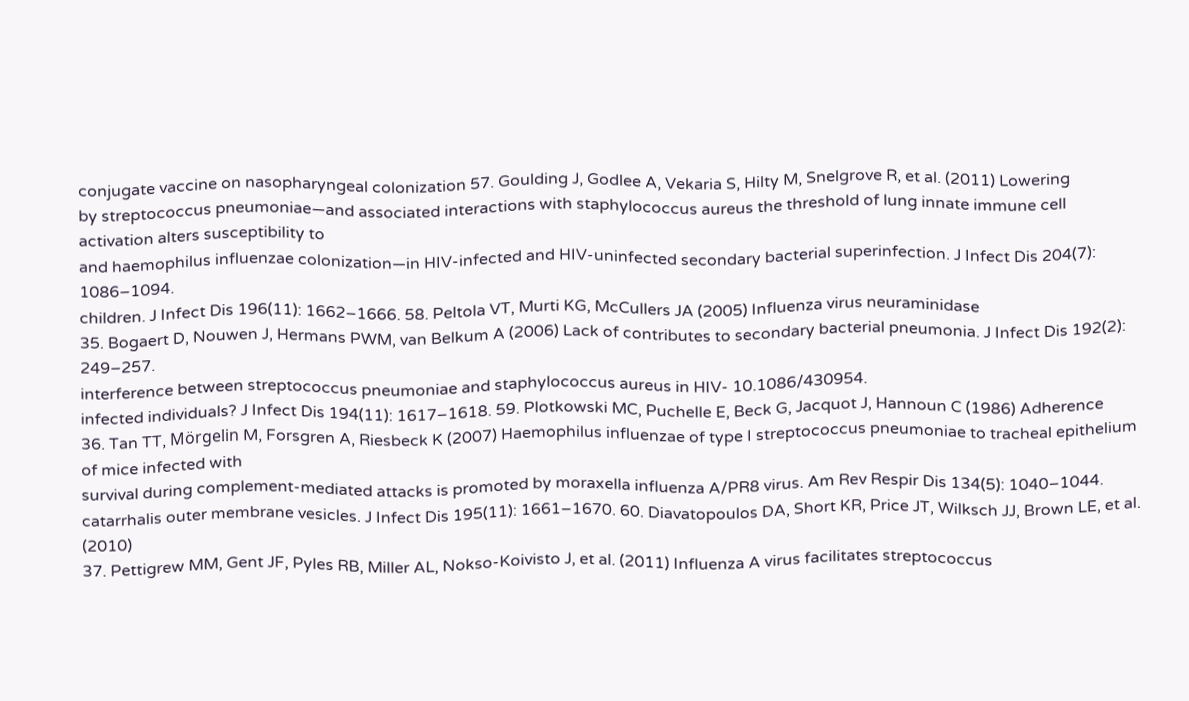conjugate vaccine on nasopharyngeal colonization 57. Goulding J, Godlee A, Vekaria S, Hilty M, Snelgrove R, et al. (2011) Lowering
by streptococcus pneumoniae—and associated interactions with staphylococcus aureus the threshold of lung innate immune cell activation alters susceptibility to
and haemophilus influenzae colonization—in HIV-infected and HIV-uninfected secondary bacterial superinfection. J Infect Dis 204(7): 1086–1094.
children. J Infect Dis 196(11): 1662–1666. 58. Peltola VT, Murti KG, McCullers JA (2005) Influenza virus neuraminidase
35. Bogaert D, Nouwen J, Hermans PWM, van Belkum A (2006) Lack of contributes to secondary bacterial pneumonia. J Infect Dis 192(2): 249–257.
interference between streptococcus pneumoniae and staphylococcus aureus in HIV- 10.1086/430954.
infected individuals? J Infect Dis 194(11): 1617–1618. 59. Plotkowski MC, Puchelle E, Beck G, Jacquot J, Hannoun C (1986) Adherence
36. Tan TT, Mörgelin M, Forsgren A, Riesbeck K (2007) Haemophilus influenzae of type I streptococcus pneumoniae to tracheal epithelium of mice infected with
survival during complement-mediated attacks is promoted by moraxella influenza A/PR8 virus. Am Rev Respir Dis 134(5): 1040–1044.
catarrhalis outer membrane vesicles. J Infect Dis 195(11): 1661–1670. 60. Diavatopoulos DA, Short KR, Price JT, Wilksch JJ, Brown LE, et al. (2010)
37. Pettigrew MM, Gent JF, Pyles RB, Miller AL, Nokso-Koivisto J, et al. (2011) Influenza A virus facilitates streptococcus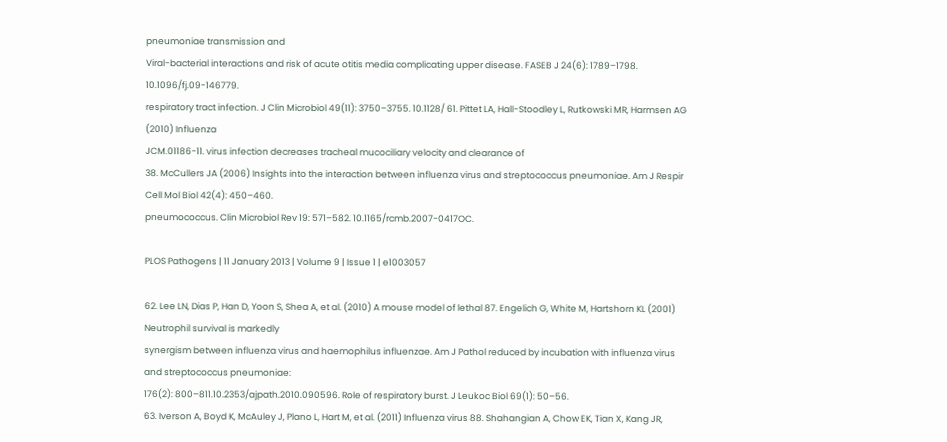pneumoniae transmission and
Viral-bacterial interactions and risk of acute otitis media complicating upper disease. FASEB J 24(6): 1789–1798. 10.1096/fj.09-146779.
respiratory tract infection. J Clin Microbiol 49(11): 3750–3755. 10.1128/ 61. Pittet LA, Hall-Stoodley L, Rutkowski MR, Harmsen AG (2010) Influenza
JCM.01186-11. virus infection decreases tracheal mucociliary velocity and clearance of
38. McCullers JA (2006) Insights into the interaction between influenza virus and streptococcus pneumoniae. Am J Respir Cell Mol Biol 42(4): 450–460.
pneumococcus. Clin Microbiol Rev 19: 571–582. 10.1165/rcmb.2007-0417OC.

PLOS Pathogens | 11 January 2013 | Volume 9 | Issue 1 | e1003057

62. Lee LN, Dias P, Han D, Yoon S, Shea A, et al. (2010) A mouse model of lethal 87. Engelich G, White M, Hartshorn KL (2001) Neutrophil survival is markedly
synergism between influenza virus and haemophilus influenzae. Am J Pathol reduced by incubation with influenza virus and streptococcus pneumoniae:
176(2): 800–811.10.2353/ajpath.2010.090596. Role of respiratory burst. J Leukoc Biol 69(1): 50–56.
63. Iverson A, Boyd K, McAuley J, Plano L, Hart M, et al. (2011) Influenza virus 88. Shahangian A, Chow EK, Tian X, Kang JR,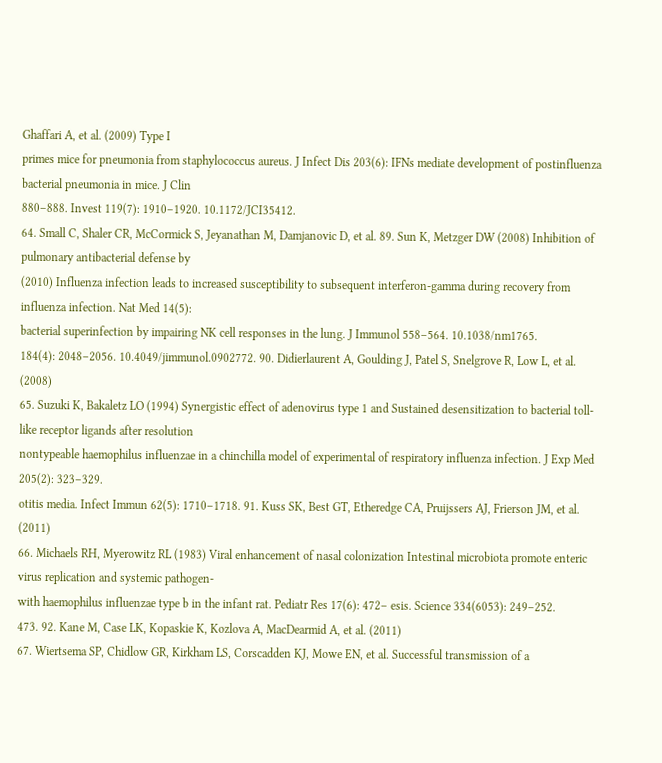Ghaffari A, et al. (2009) Type I
primes mice for pneumonia from staphylococcus aureus. J Infect Dis 203(6): IFNs mediate development of postinfluenza bacterial pneumonia in mice. J Clin
880–888. Invest 119(7): 1910–1920. 10.1172/JCI35412.
64. Small C, Shaler CR, McCormick S, Jeyanathan M, Damjanovic D, et al. 89. Sun K, Metzger DW (2008) Inhibition of pulmonary antibacterial defense by
(2010) Influenza infection leads to increased susceptibility to subsequent interferon-gamma during recovery from influenza infection. Nat Med 14(5):
bacterial superinfection by impairing NK cell responses in the lung. J Immunol 558–564. 10.1038/nm1765.
184(4): 2048–2056. 10.4049/jimmunol.0902772. 90. Didierlaurent A, Goulding J, Patel S, Snelgrove R, Low L, et al. (2008)
65. Suzuki K, Bakaletz LO (1994) Synergistic effect of adenovirus type 1 and Sustained desensitization to bacterial toll-like receptor ligands after resolution
nontypeable haemophilus influenzae in a chinchilla model of experimental of respiratory influenza infection. J Exp Med 205(2): 323–329.
otitis media. Infect Immun 62(5): 1710–1718. 91. Kuss SK, Best GT, Etheredge CA, Pruijssers AJ, Frierson JM, et al. (2011)
66. Michaels RH, Myerowitz RL (1983) Viral enhancement of nasal colonization Intestinal microbiota promote enteric virus replication and systemic pathogen-
with haemophilus influenzae type b in the infant rat. Pediatr Res 17(6): 472– esis. Science 334(6053): 249–252.
473. 92. Kane M, Case LK, Kopaskie K, Kozlova A, MacDearmid A, et al. (2011)
67. Wiertsema SP, Chidlow GR, Kirkham LS, Corscadden KJ, Mowe EN, et al. Successful transmission of a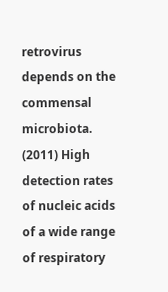retrovirus depends on the commensal microbiota.
(2011) High detection rates of nucleic acids of a wide range of respiratory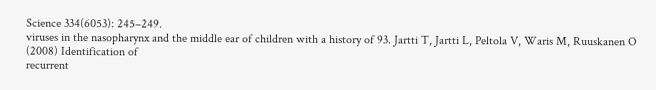Science 334(6053): 245–249.
viruses in the nasopharynx and the middle ear of children with a history of 93. Jartti T, Jartti L, Peltola V, Waris M, Ruuskanen O (2008) Identification of
recurrent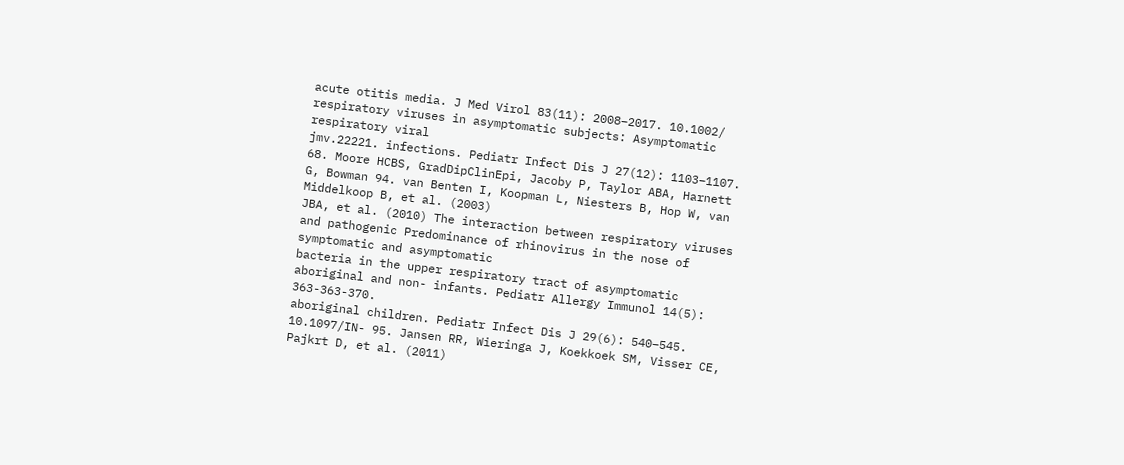acute otitis media. J Med Virol 83(11): 2008–2017. 10.1002/ respiratory viruses in asymptomatic subjects: Asymptomatic respiratory viral
jmv.22221. infections. Pediatr Infect Dis J 27(12): 1103–1107.
68. Moore HCBS, GradDipClinEpi, Jacoby P, Taylor ABA, Harnett G, Bowman 94. van Benten I, Koopman L, Niesters B, Hop W, van Middelkoop B, et al. (2003)
JBA, et al. (2010) The interaction between respiratory viruses and pathogenic Predominance of rhinovirus in the nose of symptomatic and asymptomatic
bacteria in the upper respiratory tract of asymptomatic aboriginal and non- infants. Pediatr Allergy Immunol 14(5): 363-363-370.
aboriginal children. Pediatr Infect Dis J 29(6): 540–545. 10.1097/IN- 95. Jansen RR, Wieringa J, Koekkoek SM, Visser CE, Pajkrt D, et al. (2011)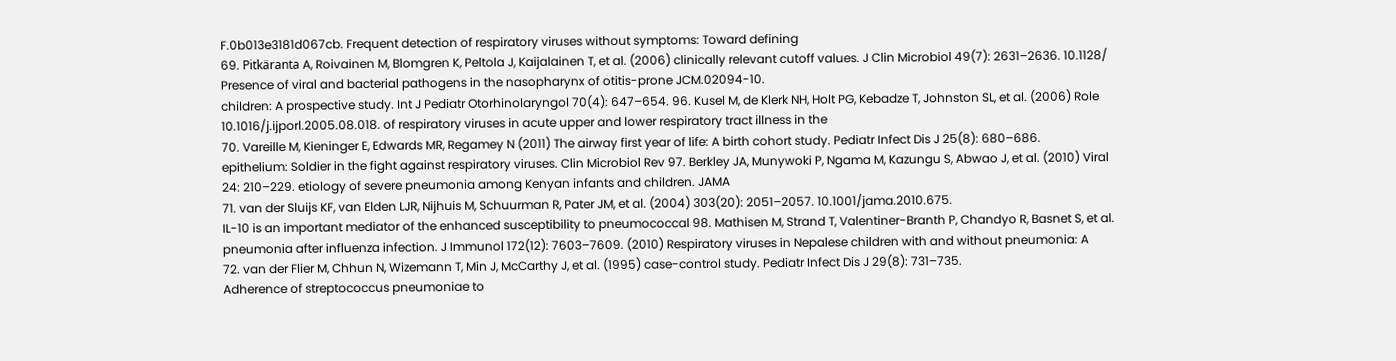F.0b013e3181d067cb. Frequent detection of respiratory viruses without symptoms: Toward defining
69. Pitkäranta A, Roivainen M, Blomgren K, Peltola J, Kaijalainen T, et al. (2006) clinically relevant cutoff values. J Clin Microbiol 49(7): 2631–2636. 10.1128/
Presence of viral and bacterial pathogens in the nasopharynx of otitis-prone JCM.02094-10.
children: A prospective study. Int J Pediatr Otorhinolaryngol 70(4): 647–654. 96. Kusel M, de Klerk NH, Holt PG, Kebadze T, Johnston SL, et al. (2006) Role
10.1016/j.ijporl.2005.08.018. of respiratory viruses in acute upper and lower respiratory tract illness in the
70. Vareille M, Kieninger E, Edwards MR, Regamey N (2011) The airway first year of life: A birth cohort study. Pediatr Infect Dis J 25(8): 680–686.
epithelium: Soldier in the fight against respiratory viruses. Clin Microbiol Rev 97. Berkley JA, Munywoki P, Ngama M, Kazungu S, Abwao J, et al. (2010) Viral
24: 210–229. etiology of severe pneumonia among Kenyan infants and children. JAMA
71. van der Sluijs KF, van Elden LJR, Nijhuis M, Schuurman R, Pater JM, et al. (2004) 303(20): 2051–2057. 10.1001/jama.2010.675.
IL-10 is an important mediator of the enhanced susceptibility to pneumococcal 98. Mathisen M, Strand T, Valentiner-Branth P, Chandyo R, Basnet S, et al.
pneumonia after influenza infection. J Immunol 172(12): 7603–7609. (2010) Respiratory viruses in Nepalese children with and without pneumonia: A
72. van der Flier M, Chhun N, Wizemann T, Min J, McCarthy J, et al. (1995) case-control study. Pediatr Infect Dis J 29(8): 731–735.
Adherence of streptococcus pneumoniae to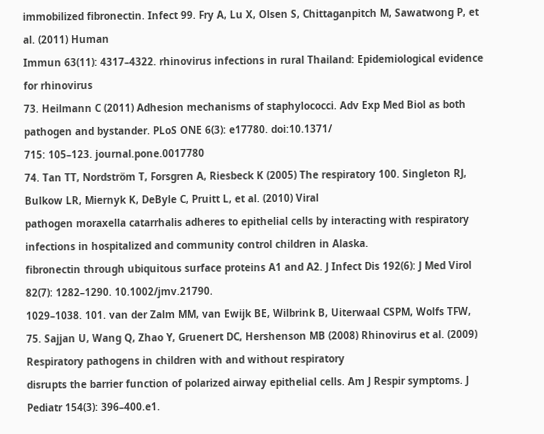immobilized fibronectin. Infect 99. Fry A, Lu X, Olsen S, Chittaganpitch M, Sawatwong P, et al. (2011) Human
Immun 63(11): 4317–4322. rhinovirus infections in rural Thailand: Epidemiological evidence for rhinovirus
73. Heilmann C (2011) Adhesion mechanisms of staphylococci. Adv Exp Med Biol as both pathogen and bystander. PLoS ONE 6(3): e17780. doi:10.1371/
715: 105–123. journal.pone.0017780
74. Tan TT, Nordström T, Forsgren A, Riesbeck K (2005) The respiratory 100. Singleton RJ, Bulkow LR, Miernyk K, DeByle C, Pruitt L, et al. (2010) Viral
pathogen moraxella catarrhalis adheres to epithelial cells by interacting with respiratory infections in hospitalized and community control children in Alaska.
fibronectin through ubiquitous surface proteins A1 and A2. J Infect Dis 192(6): J Med Virol 82(7): 1282–1290. 10.1002/jmv.21790.
1029–1038. 101. van der Zalm MM, van Ewijk BE, Wilbrink B, Uiterwaal CSPM, Wolfs TFW,
75. Sajjan U, Wang Q, Zhao Y, Gruenert DC, Hershenson MB (2008) Rhinovirus et al. (2009) Respiratory pathogens in children with and without respiratory
disrupts the barrier function of polarized airway epithelial cells. Am J Respir symptoms. J Pediatr 154(3): 396–400.e1.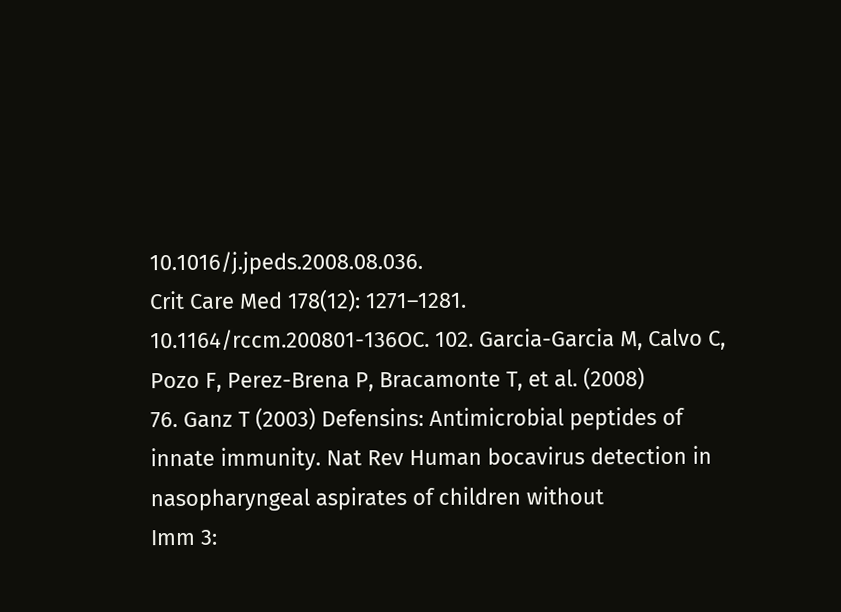10.1016/j.jpeds.2008.08.036.
Crit Care Med 178(12): 1271–1281. 10.1164/rccm.200801-136OC. 102. Garcia-Garcia M, Calvo C, Pozo F, Perez-Brena P, Bracamonte T, et al. (2008)
76. Ganz T (2003) Defensins: Antimicrobial peptides of innate immunity. Nat Rev Human bocavirus detection in nasopharyngeal aspirates of children without
Imm 3: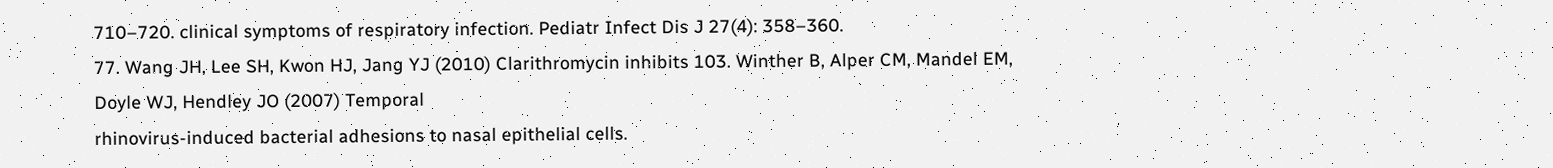710–720. clinical symptoms of respiratory infection. Pediatr Infect Dis J 27(4): 358–360.
77. Wang JH, Lee SH, Kwon HJ, Jang YJ (2010) Clarithromycin inhibits 103. Winther B, Alper CM, Mandel EM, Doyle WJ, Hendley JO (2007) Temporal
rhinovirus-induced bacterial adhesions to nasal epithelial cells.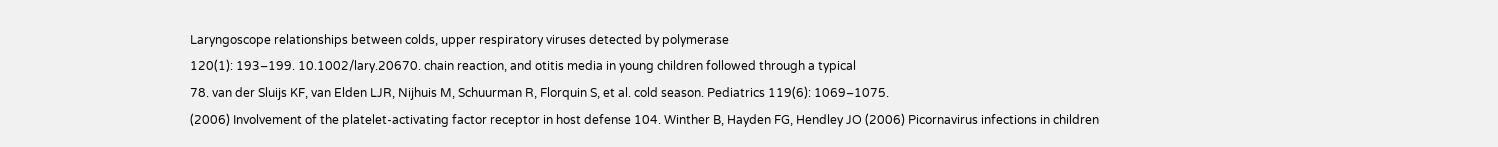Laryngoscope relationships between colds, upper respiratory viruses detected by polymerase
120(1): 193–199. 10.1002/lary.20670. chain reaction, and otitis media in young children followed through a typical
78. van der Sluijs KF, van Elden LJR, Nijhuis M, Schuurman R, Florquin S, et al. cold season. Pediatrics 119(6): 1069–1075.
(2006) Involvement of the platelet-activating factor receptor in host defense 104. Winther B, Hayden FG, Hendley JO (2006) Picornavirus infections in children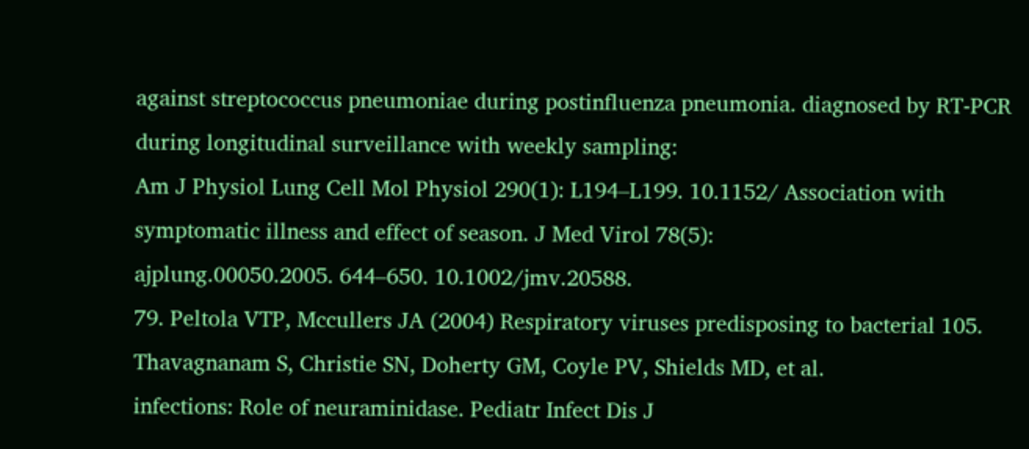against streptococcus pneumoniae during postinfluenza pneumonia. diagnosed by RT-PCR during longitudinal surveillance with weekly sampling:
Am J Physiol Lung Cell Mol Physiol 290(1): L194–L199. 10.1152/ Association with symptomatic illness and effect of season. J Med Virol 78(5):
ajplung.00050.2005. 644–650. 10.1002/jmv.20588.
79. Peltola VTP, Mccullers JA (2004) Respiratory viruses predisposing to bacterial 105. Thavagnanam S, Christie SN, Doherty GM, Coyle PV, Shields MD, et al.
infections: Role of neuraminidase. Pediatr Infect Dis J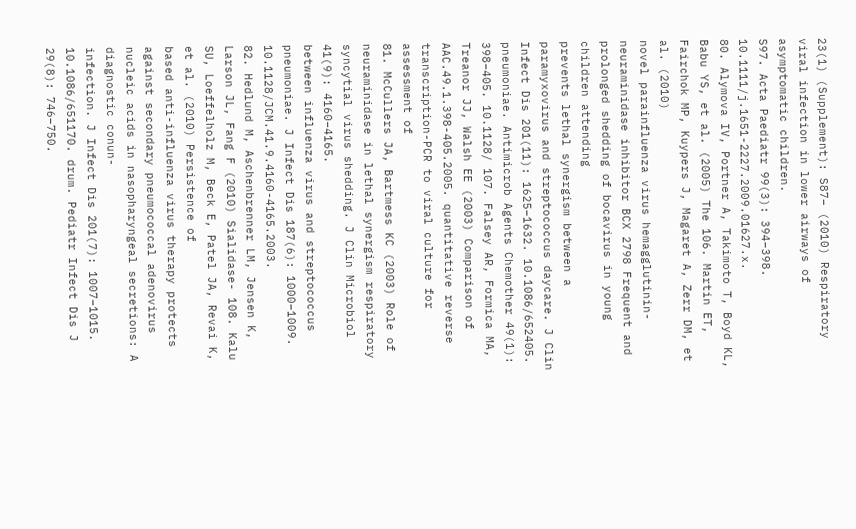23(1) (Supplement): S87– (2010) Respiratory viral infection in lower airways of asymptomatic children.
S97. Acta Paediatr 99(3): 394–398. 10.1111/j.1651-2227.2009.01627.x.
80. Alymova IV, Portner A, Takimoto T, Boyd KL, Babu YS, et al. (2005) The 106. Martin ET, Fairchok MP, Kuypers J, Magaret A, Zerr DM, et al. (2010)
novel parainfluenza virus hemagglutinin-neuraminidase inhibitor BCX 2798 Frequent and prolonged shedding of bocavirus in young children attending
prevents lethal synergism between a paramyxovirus and streptococcus daycare. J Clin Infect Dis 201(11): 1625–1632. 10.1086/652405.
pneumoniae. Antimicrob Agents Chemother 49(1): 398–405. 10.1128/ 107. Falsey AR, Formica MA, Treanor JJ, Walsh EE (2003) Comparison of
AAC.49.1.398-405.2005. quantitative reverse transcription-PCR to viral culture for assessment of
81. McCullers JA, Bartmess KC (2003) Role of neuraminidase in lethal synergism respiratory syncytial virus shedding. J Clin Microbiol 41(9): 4160–4165.
between influenza virus and streptococcus pneumoniae. J Infect Dis 187(6): 1000–1009. 10.1128/JCM.41.9.4160-4165.2003.
82. Hedlund M, Aschenbrenner LM, Jensen K, Larson JL, Fang F (2010) Sialidase- 108. Kalu SU, Loeffelholz M, Beck E, Patel JA, Revai K, et al. (2010) Persistence of
based anti-influenza virus therapy protects against secondary pneumococcal adenovirus nucleic acids in nasopharyngeal secretions: A diagnostic conun-
infection. J Infect Dis 201(7): 1007–1015. 10.1086/651170. drum. Pediatr Infect Dis J 29(8): 746–750.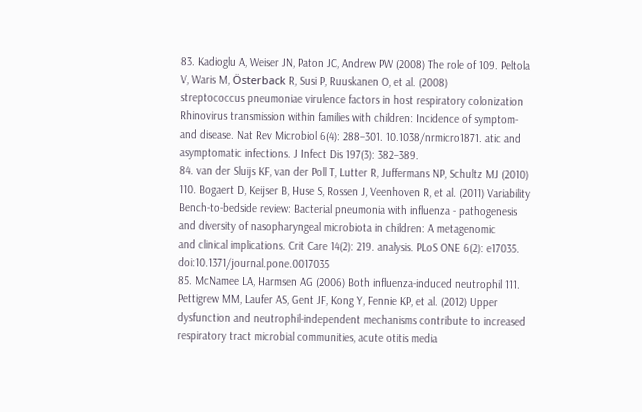83. Kadioglu A, Weiser JN, Paton JC, Andrew PW (2008) The role of 109. Peltola V, Waris M, Österback R, Susi P, Ruuskanen O, et al. (2008)
streptococcus pneumoniae virulence factors in host respiratory colonization Rhinovirus transmission within families with children: Incidence of symptom-
and disease. Nat Rev Microbiol 6(4): 288–301. 10.1038/nrmicro1871. atic and asymptomatic infections. J Infect Dis 197(3): 382–389.
84. van der Sluijs KF, van der Poll T, Lutter R, Juffermans NP, Schultz MJ (2010) 110. Bogaert D, Keijser B, Huse S, Rossen J, Veenhoven R, et al. (2011) Variability
Bench-to-bedside review: Bacterial pneumonia with influenza - pathogenesis and diversity of nasopharyngeal microbiota in children: A metagenomic
and clinical implications. Crit Care 14(2): 219. analysis. PLoS ONE 6(2): e17035. doi:10.1371/journal.pone.0017035
85. McNamee LA, Harmsen AG (2006) Both influenza-induced neutrophil 111. Pettigrew MM, Laufer AS, Gent JF, Kong Y, Fennie KP, et al. (2012) Upper
dysfunction and neutrophil-independent mechanisms contribute to increased respiratory tract microbial communities, acute otitis media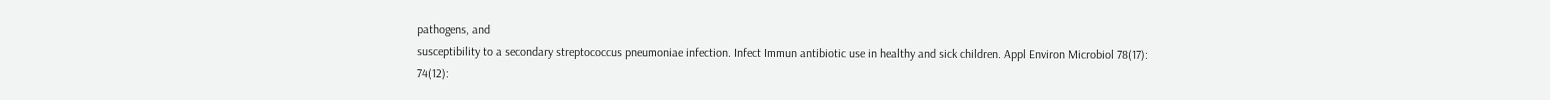pathogens, and
susceptibility to a secondary streptococcus pneumoniae infection. Infect Immun antibiotic use in healthy and sick children. Appl Environ Microbiol 78(17):
74(12):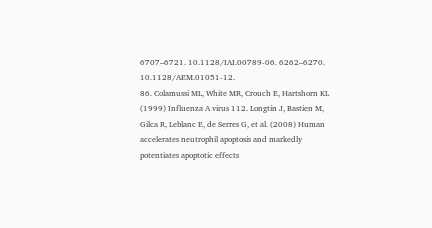6707–6721. 10.1128/IAI.00789-06. 6262–6270. 10.1128/AEM.01051-12.
86. Colamussi ML, White MR, Crouch E, Hartshorn KL (1999) Influenza A virus 112. Longtin J, Bastien M, Gilca R, Leblanc E, de Serres G, et al. (2008) Human
accelerates neutrophil apoptosis and markedly potentiates apoptotic effects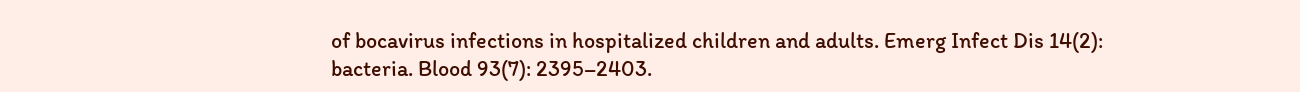of bocavirus infections in hospitalized children and adults. Emerg Infect Dis 14(2):
bacteria. Blood 93(7): 2395–2403.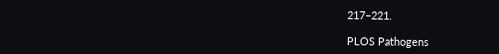217–221.

PLOS Pathogens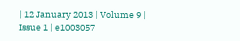| 12 January 2013 | Volume 9 | Issue 1 | e1003057